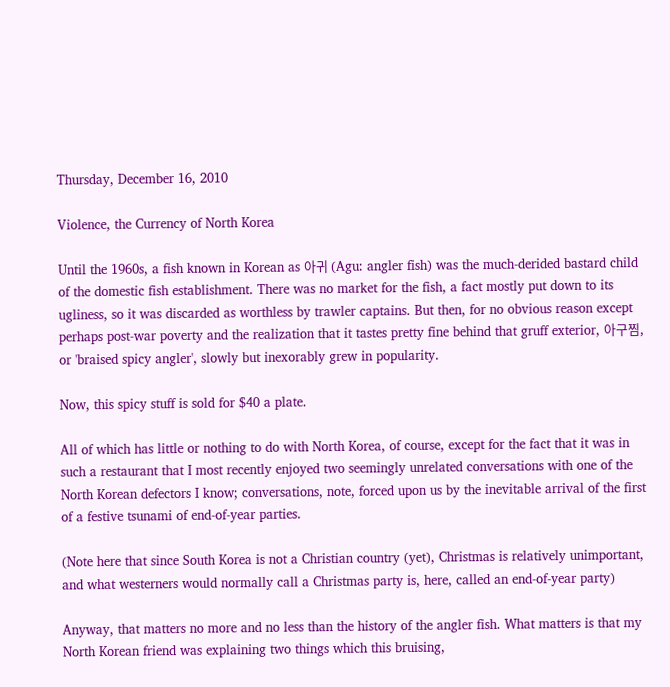Thursday, December 16, 2010

Violence, the Currency of North Korea

Until the 1960s, a fish known in Korean as 아귀 (Agu: angler fish) was the much-derided bastard child of the domestic fish establishment. There was no market for the fish, a fact mostly put down to its ugliness, so it was discarded as worthless by trawler captains. But then, for no obvious reason except perhaps post-war poverty and the realization that it tastes pretty fine behind that gruff exterior, 아구찜, or 'braised spicy angler', slowly but inexorably grew in popularity.

Now, this spicy stuff is sold for $40 a plate.

All of which has little or nothing to do with North Korea, of course, except for the fact that it was in such a restaurant that I most recently enjoyed two seemingly unrelated conversations with one of the North Korean defectors I know; conversations, note, forced upon us by the inevitable arrival of the first of a festive tsunami of end-of-year parties.

(Note here that since South Korea is not a Christian country (yet), Christmas is relatively unimportant, and what westerners would normally call a Christmas party is, here, called an end-of-year party)

Anyway, that matters no more and no less than the history of the angler fish. What matters is that my North Korean friend was explaining two things which this bruising,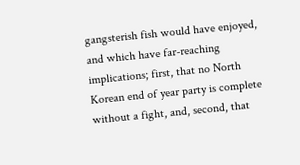gangsterish fish would have enjoyed, and which have far-reaching implications; first, that no North Korean end of year party is complete without a fight, and, second, that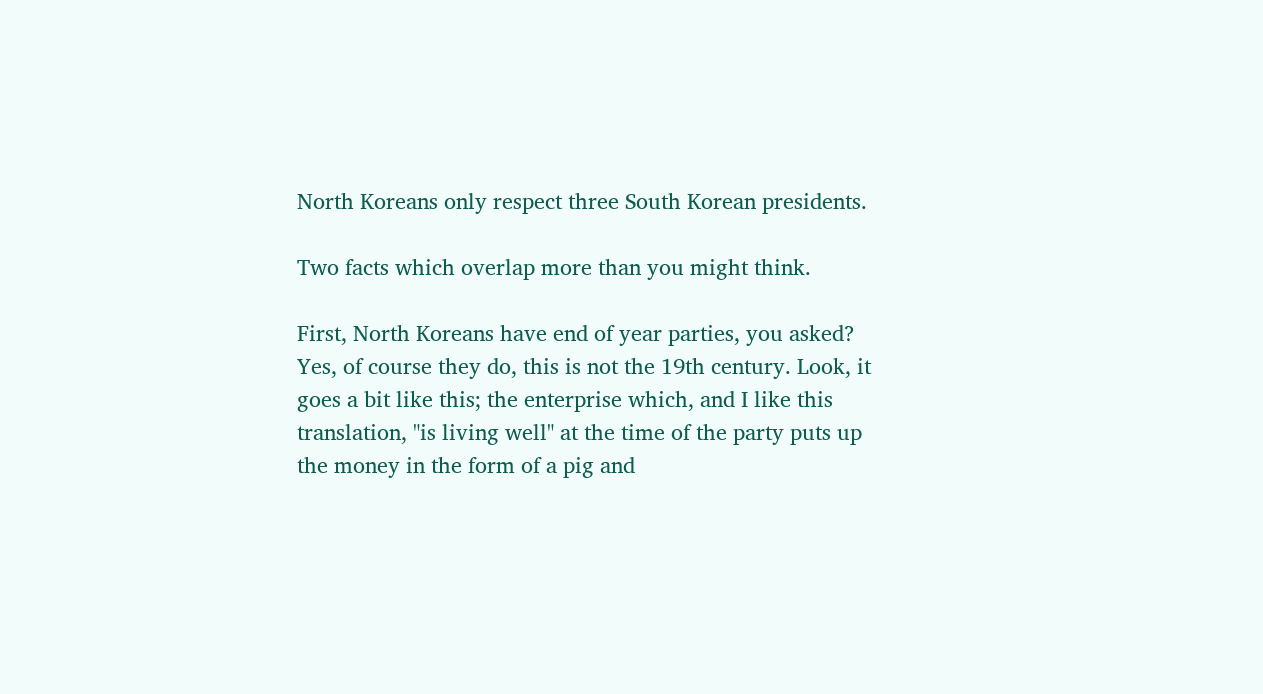North Koreans only respect three South Korean presidents.

Two facts which overlap more than you might think.

First, North Koreans have end of year parties, you asked? Yes, of course they do, this is not the 19th century. Look, it goes a bit like this; the enterprise which, and I like this translation, "is living well" at the time of the party puts up the money in the form of a pig and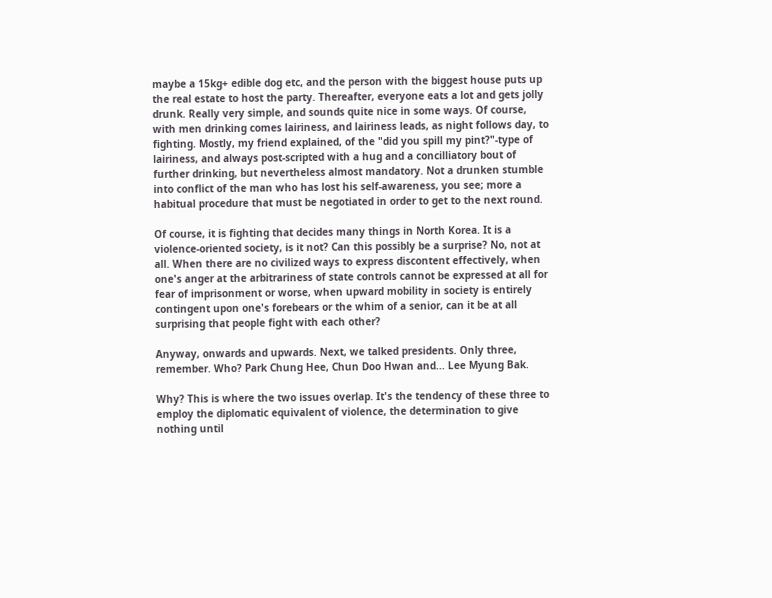maybe a 15kg+ edible dog etc, and the person with the biggest house puts up the real estate to host the party. Thereafter, everyone eats a lot and gets jolly drunk. Really very simple, and sounds quite nice in some ways. Of course, with men drinking comes lairiness, and lairiness leads, as night follows day, to fighting. Mostly, my friend explained, of the "did you spill my pint?"-type of lairiness, and always post-scripted with a hug and a concilliatory bout of further drinking, but nevertheless almost mandatory. Not a drunken stumble into conflict of the man who has lost his self-awareness, you see; more a habitual procedure that must be negotiated in order to get to the next round.

Of course, it is fighting that decides many things in North Korea. It is a violence-oriented society, is it not? Can this possibly be a surprise? No, not at all. When there are no civilized ways to express discontent effectively, when one's anger at the arbitrariness of state controls cannot be expressed at all for fear of imprisonment or worse, when upward mobility in society is entirely contingent upon one's forebears or the whim of a senior, can it be at all surprising that people fight with each other?

Anyway, onwards and upwards. Next, we talked presidents. Only three, remember. Who? Park Chung Hee, Chun Doo Hwan and... Lee Myung Bak.

Why? This is where the two issues overlap. It's the tendency of these three to employ the diplomatic equivalent of violence, the determination to give nothing until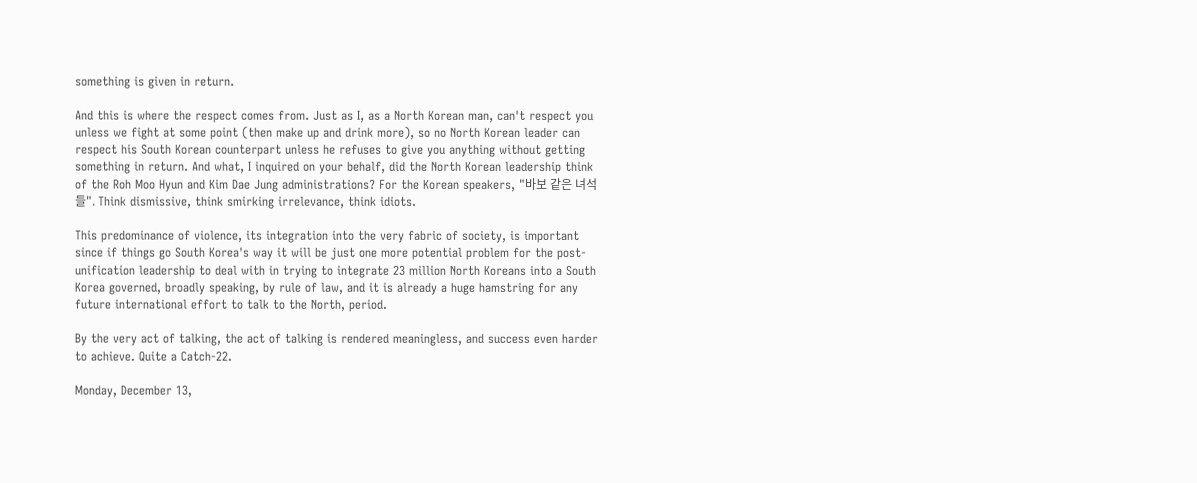something is given in return.

And this is where the respect comes from. Just as I, as a North Korean man, can't respect you unless we fight at some point (then make up and drink more), so no North Korean leader can respect his South Korean counterpart unless he refuses to give you anything without getting something in return. And what, I inquired on your behalf, did the North Korean leadership think of the Roh Moo Hyun and Kim Dae Jung administrations? For the Korean speakers, "바보 같은 녀석들". Think dismissive, think smirking irrelevance, think idiots.

This predominance of violence, its integration into the very fabric of society, is important since if things go South Korea's way it will be just one more potential problem for the post-unification leadership to deal with in trying to integrate 23 million North Koreans into a South Korea governed, broadly speaking, by rule of law, and it is already a huge hamstring for any future international effort to talk to the North, period.

By the very act of talking, the act of talking is rendered meaningless, and success even harder to achieve. Quite a Catch-22.

Monday, December 13,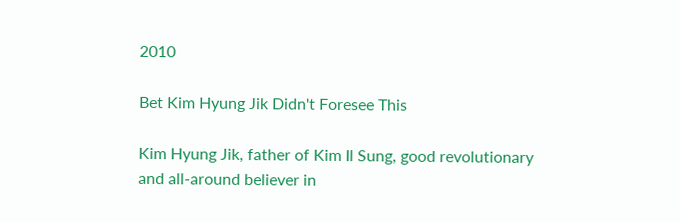2010

Bet Kim Hyung Jik Didn't Foresee This

Kim Hyung Jik, father of Kim Il Sung, good revolutionary and all-around believer in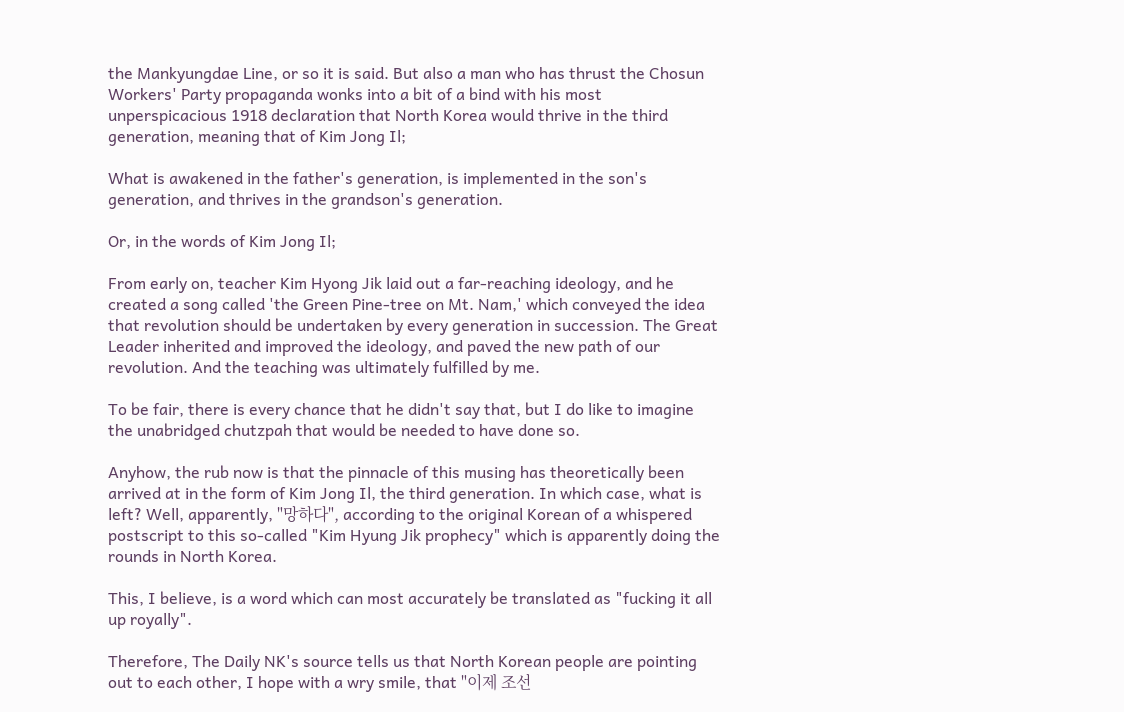the Mankyungdae Line, or so it is said. But also a man who has thrust the Chosun Workers' Party propaganda wonks into a bit of a bind with his most unperspicacious 1918 declaration that North Korea would thrive in the third generation, meaning that of Kim Jong Il;

What is awakened in the father's generation, is implemented in the son's generation, and thrives in the grandson's generation.

Or, in the words of Kim Jong Il;

From early on, teacher Kim Hyong Jik laid out a far-reaching ideology, and he created a song called 'the Green Pine-tree on Mt. Nam,' which conveyed the idea that revolution should be undertaken by every generation in succession. The Great Leader inherited and improved the ideology, and paved the new path of our revolution. And the teaching was ultimately fulfilled by me.

To be fair, there is every chance that he didn't say that, but I do like to imagine the unabridged chutzpah that would be needed to have done so.

Anyhow, the rub now is that the pinnacle of this musing has theoretically been arrived at in the form of Kim Jong Il, the third generation. In which case, what is left? Well, apparently, "망하다", according to the original Korean of a whispered postscript to this so-called "Kim Hyung Jik prophecy" which is apparently doing the rounds in North Korea.

This, I believe, is a word which can most accurately be translated as "fucking it all up royally".

Therefore, The Daily NK's source tells us that North Korean people are pointing out to each other, I hope with a wry smile, that "이제 조선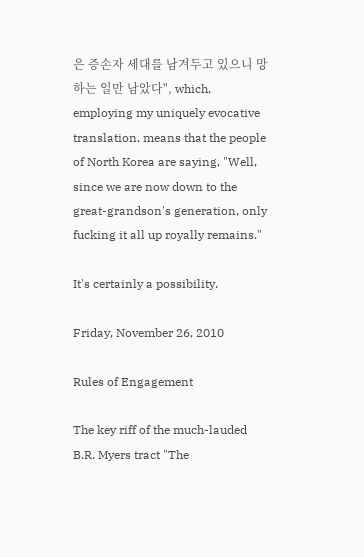은 증손자 세대를 남겨두고 있으니 망하는 일만 남았다", which, employing my uniquely evocative translation, means that the people of North Korea are saying, "Well, since we are now down to the great-grandson's generation, only fucking it all up royally remains."

It's certainly a possibility.

Friday, November 26, 2010

Rules of Engagement

The key riff of the much-lauded B.R. Myers tract "The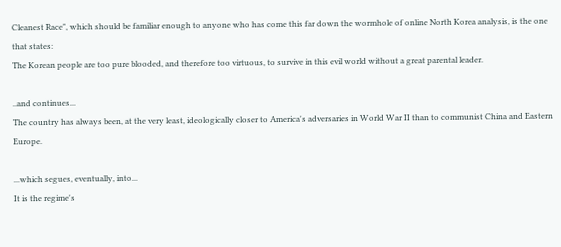Cleanest Race", which should be familiar enough to anyone who has come this far down the wormhole of online North Korea analysis, is the one that states:
The Korean people are too pure blooded, and therefore too virtuous, to survive in this evil world without a great parental leader.

..and continues...
The country has always been, at the very least, ideologically closer to America's adversaries in World War II than to communist China and Eastern Europe.

...which segues, eventually, into...
It is the regime's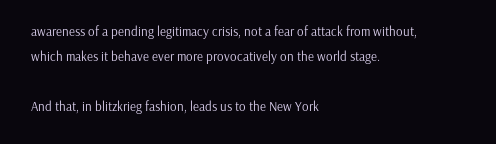awareness of a pending legitimacy crisis, not a fear of attack from without, which makes it behave ever more provocatively on the world stage.

And that, in blitzkrieg fashion, leads us to the New York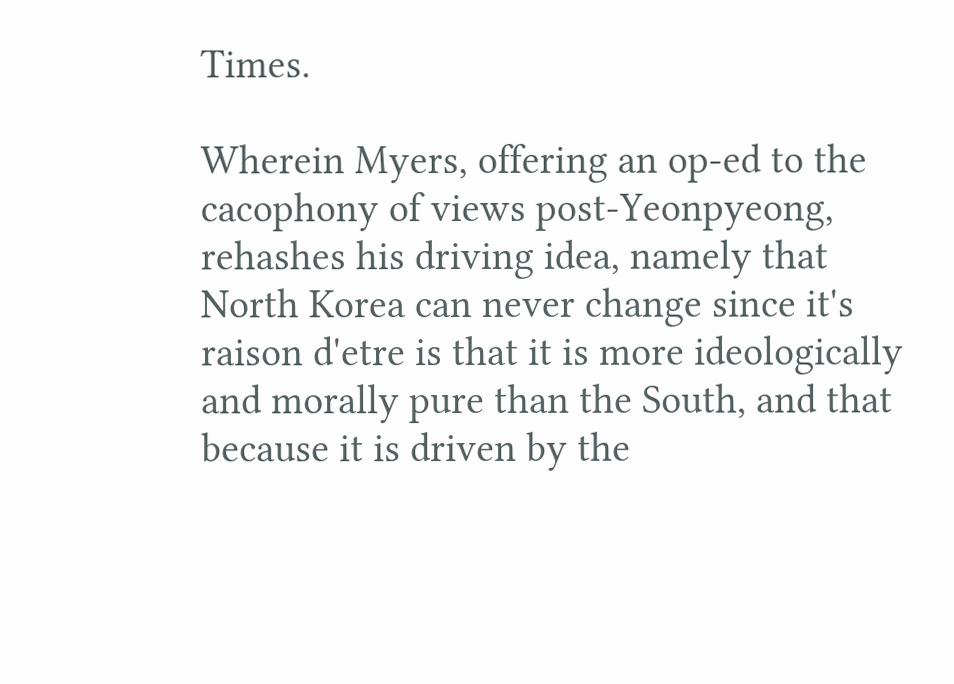Times.

Wherein Myers, offering an op-ed to the cacophony of views post-Yeonpyeong, rehashes his driving idea, namely that North Korea can never change since it's raison d'etre is that it is more ideologically and morally pure than the South, and that because it is driven by the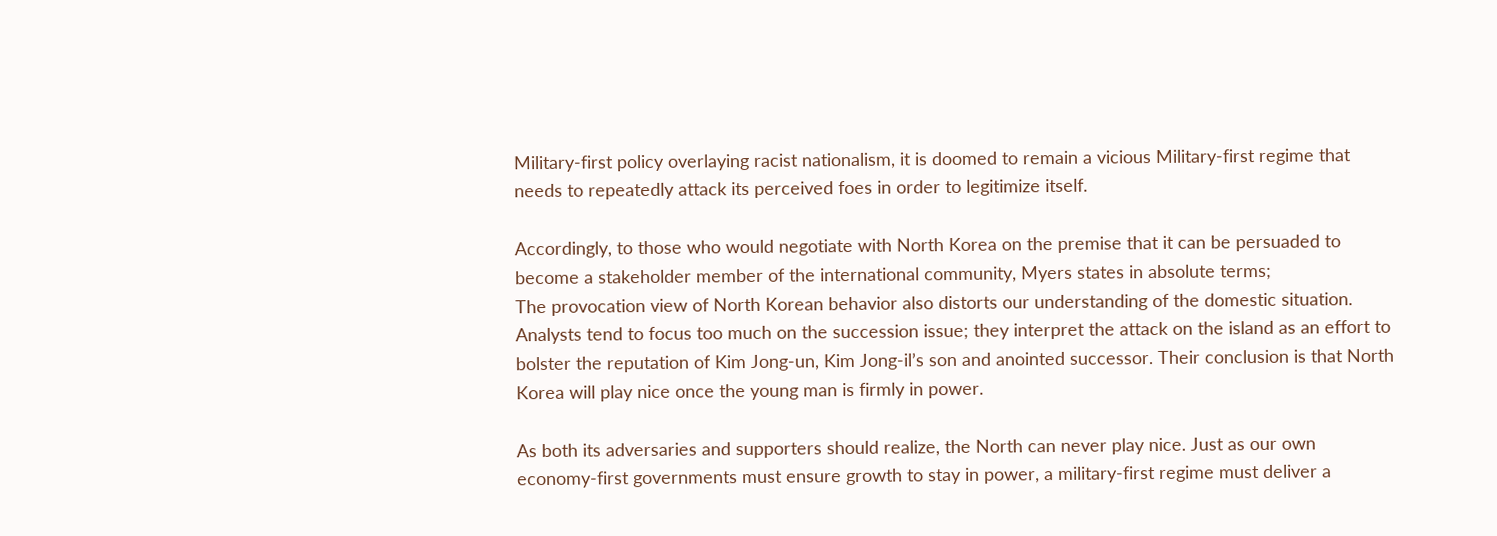Military-first policy overlaying racist nationalism, it is doomed to remain a vicious Military-first regime that needs to repeatedly attack its perceived foes in order to legitimize itself.

Accordingly, to those who would negotiate with North Korea on the premise that it can be persuaded to become a stakeholder member of the international community, Myers states in absolute terms;
The provocation view of North Korean behavior also distorts our understanding of the domestic situation. Analysts tend to focus too much on the succession issue; they interpret the attack on the island as an effort to bolster the reputation of Kim Jong-un, Kim Jong-il’s son and anointed successor. Their conclusion is that North Korea will play nice once the young man is firmly in power.

As both its adversaries and supporters should realize, the North can never play nice. Just as our own economy-first governments must ensure growth to stay in power, a military-first regime must deliver a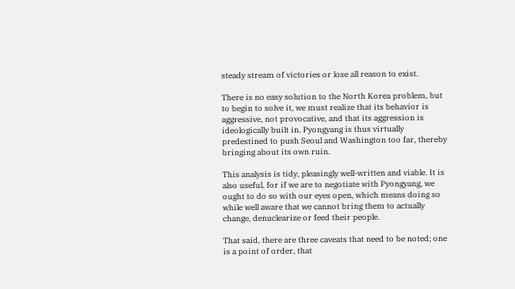steady stream of victories or lose all reason to exist.

There is no easy solution to the North Korea problem, but to begin to solve it, we must realize that its behavior is aggressive, not provocative, and that its aggression is ideologically built in. Pyongyang is thus virtually predestined to push Seoul and Washington too far, thereby bringing about its own ruin.

This analysis is tidy, pleasingly well-written and viable. It is also useful, for if we are to negotiate with Pyongyang, we ought to do so with our eyes open, which means doing so while well aware that we cannot bring them to actually change, denuclearize or feed their people.

That said, there are three caveats that need to be noted; one is a point of order, that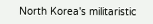North Korea's militaristic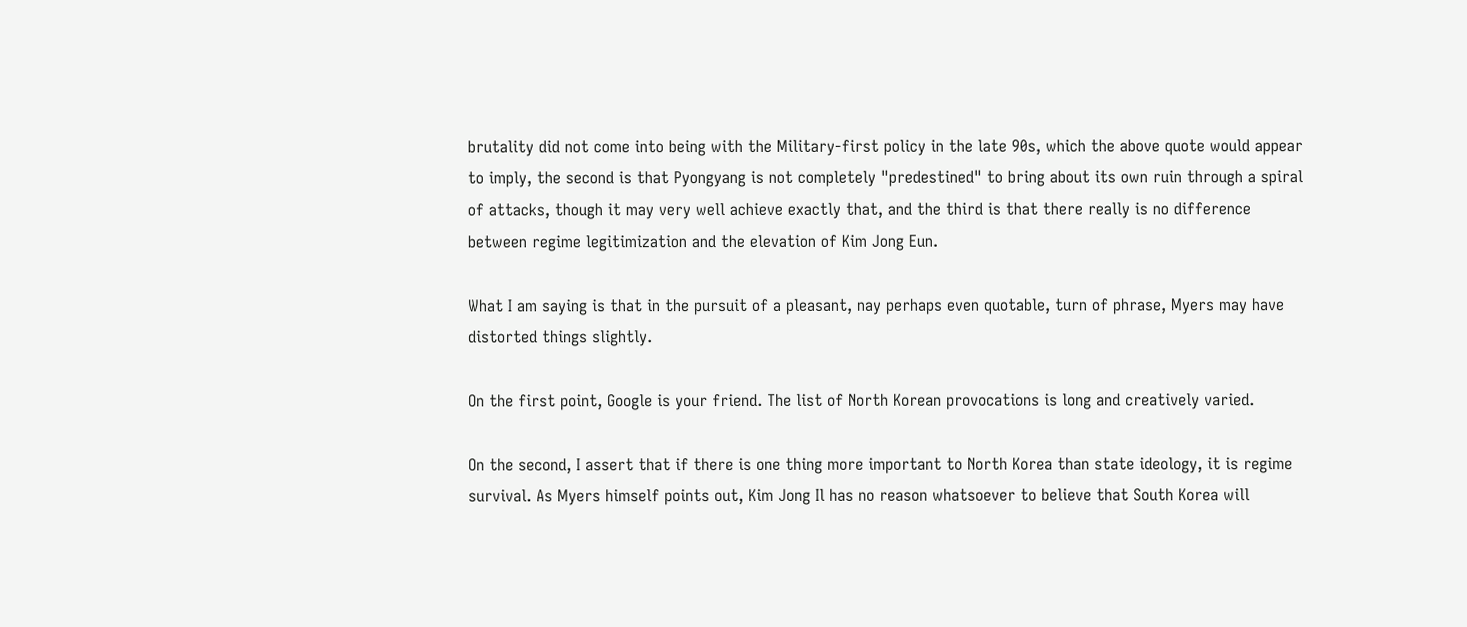brutality did not come into being with the Military-first policy in the late 90s, which the above quote would appear to imply, the second is that Pyongyang is not completely "predestined" to bring about its own ruin through a spiral of attacks, though it may very well achieve exactly that, and the third is that there really is no difference between regime legitimization and the elevation of Kim Jong Eun.

What I am saying is that in the pursuit of a pleasant, nay perhaps even quotable, turn of phrase, Myers may have distorted things slightly.

On the first point, Google is your friend. The list of North Korean provocations is long and creatively varied.

On the second, I assert that if there is one thing more important to North Korea than state ideology, it is regime survival. As Myers himself points out, Kim Jong Il has no reason whatsoever to believe that South Korea will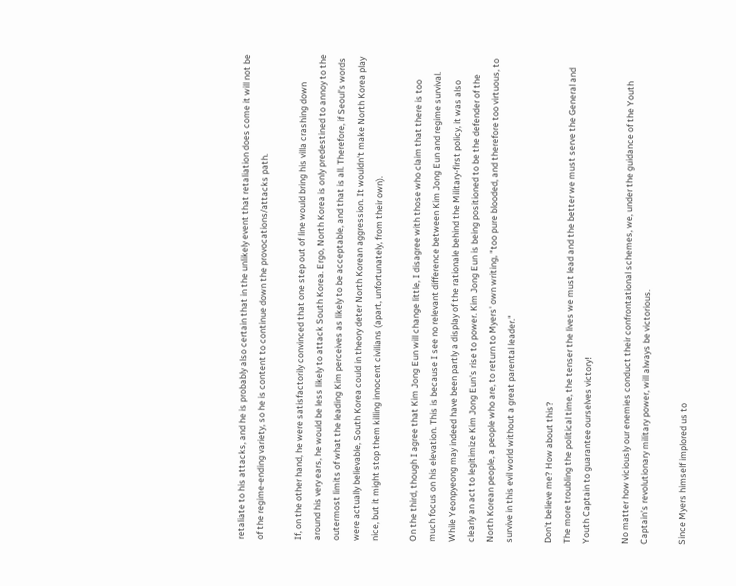retaliate to his attacks, and he is probably also certain that in the unlikely event that retaliation does come it will not be of the regime-ending variety, so he is content to continue down the provocations/attacks path.

If, on the other hand, he were satisfactorily convinced that one step out of line would bring his villa crashing down around his very ears, he would be less likely to attack South Korea. Ergo, North Korea is only predestined to annoy to the outermost limits of what the leading Kim perceives as likely to be acceptable, and that is all. Therefore, if Seoul's words were actually believable, South Korea could in theory deter North Korean aggression. It wouldn't make North Korea play nice, but it might stop them killing innocent civilians (apart, unfortunately, from their own).

On the third, though I agree that Kim Jong Eun will change little, I disagree with those who claim that there is too much focus on his elevation. This is because I see no relevant difference between Kim Jong Eun and regime survival. While Yeonpyeong may indeed have been partly a display of the rationale behind the Military-first policy, it was also clearly an act to legitimize Kim Jong Eun's rise to power. Kim Jong Eun is being positioned to be the defender of the North Korean people, a people who are, to return to Myers' own writing, "too pure blooded, and therefore too virtuous, to survive in this evil world without a great parental leader."

Don't believe me? How about this?
The more troubling the political time, the tenser the lives we must lead and the better we must serve the General and Youth Captain to guarantee ourselves victory!

No matter how viciously our enemies conduct their confrontational schemes, we, under the guidance of the Youth Captain’s revolutionary military power, will always be victorious.

Since Myers himself implored us to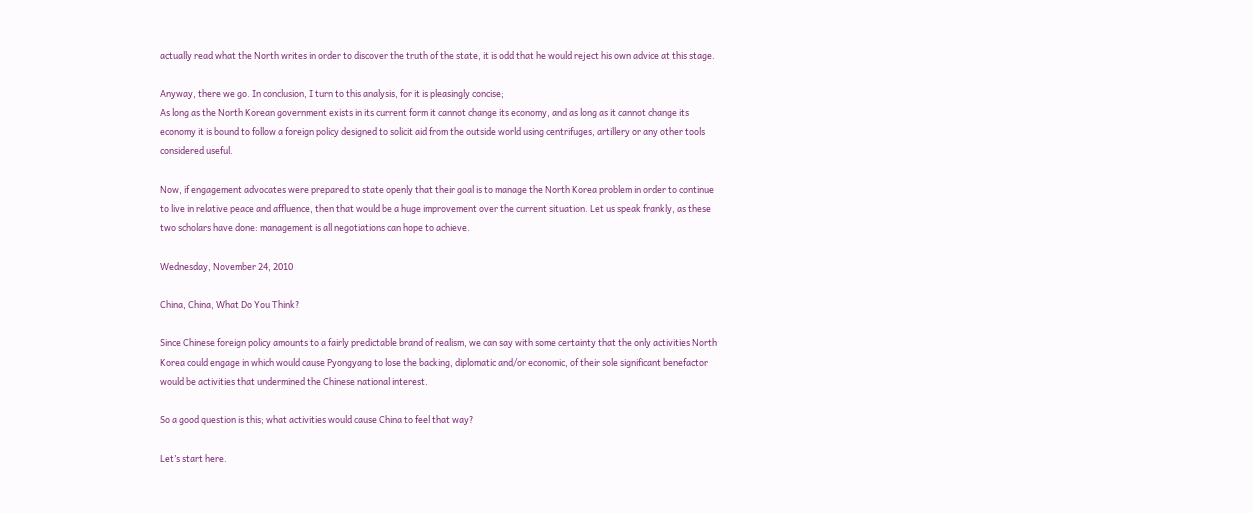actually read what the North writes in order to discover the truth of the state, it is odd that he would reject his own advice at this stage.

Anyway, there we go. In conclusion, I turn to this analysis, for it is pleasingly concise;
As long as the North Korean government exists in its current form it cannot change its economy, and as long as it cannot change its economy it is bound to follow a foreign policy designed to solicit aid from the outside world using centrifuges, artillery or any other tools considered useful.

Now, if engagement advocates were prepared to state openly that their goal is to manage the North Korea problem in order to continue to live in relative peace and affluence, then that would be a huge improvement over the current situation. Let us speak frankly, as these two scholars have done: management is all negotiations can hope to achieve.

Wednesday, November 24, 2010

China, China, What Do You Think?

Since Chinese foreign policy amounts to a fairly predictable brand of realism, we can say with some certainty that the only activities North Korea could engage in which would cause Pyongyang to lose the backing, diplomatic and/or economic, of their sole significant benefactor would be activities that undermined the Chinese national interest.

So a good question is this; what activities would cause China to feel that way?

Let’s start here.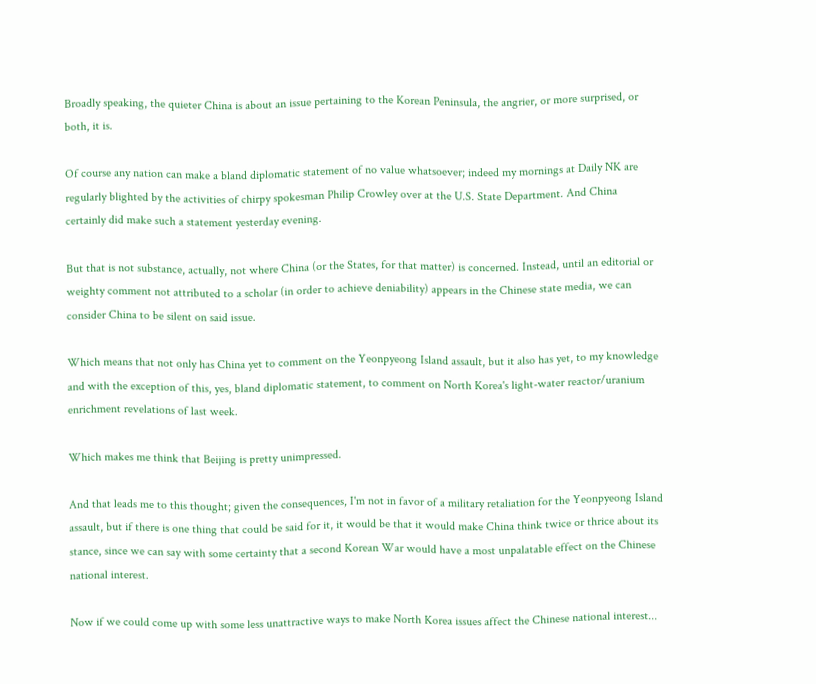Broadly speaking, the quieter China is about an issue pertaining to the Korean Peninsula, the angrier, or more surprised, or both, it is.

Of course any nation can make a bland diplomatic statement of no value whatsoever; indeed my mornings at Daily NK are regularly blighted by the activities of chirpy spokesman Philip Crowley over at the U.S. State Department. And China certainly did make such a statement yesterday evening.

But that is not substance, actually, not where China (or the States, for that matter) is concerned. Instead, until an editorial or weighty comment not attributed to a scholar (in order to achieve deniability) appears in the Chinese state media, we can consider China to be silent on said issue.

Which means that not only has China yet to comment on the Yeonpyeong Island assault, but it also has yet, to my knowledge and with the exception of this, yes, bland diplomatic statement, to comment on North Korea's light-water reactor/uranium enrichment revelations of last week.

Which makes me think that Beijing is pretty unimpressed.

And that leads me to this thought; given the consequences, I'm not in favor of a military retaliation for the Yeonpyeong Island assault, but if there is one thing that could be said for it, it would be that it would make China think twice or thrice about its stance, since we can say with some certainty that a second Korean War would have a most unpalatable effect on the Chinese national interest.

Now if we could come up with some less unattractive ways to make North Korea issues affect the Chinese national interest...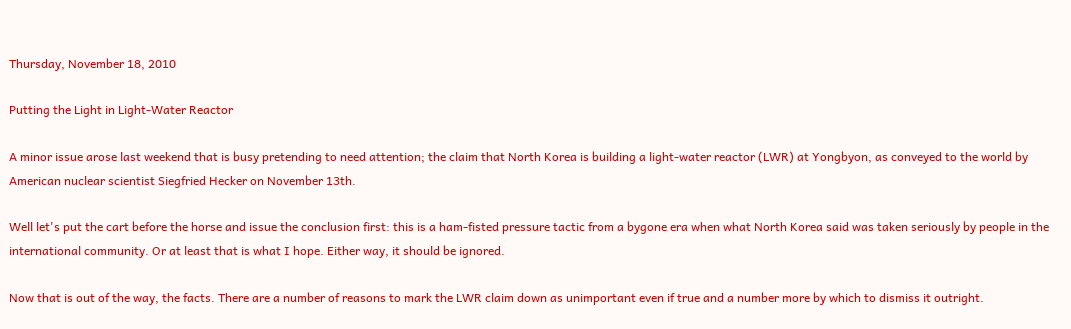Thursday, November 18, 2010

Putting the Light in Light-Water Reactor

A minor issue arose last weekend that is busy pretending to need attention; the claim that North Korea is building a light-water reactor (LWR) at Yongbyon, as conveyed to the world by American nuclear scientist Siegfried Hecker on November 13th.

Well let's put the cart before the horse and issue the conclusion first: this is a ham-fisted pressure tactic from a bygone era when what North Korea said was taken seriously by people in the international community. Or at least that is what I hope. Either way, it should be ignored.

Now that is out of the way, the facts. There are a number of reasons to mark the LWR claim down as unimportant even if true and a number more by which to dismiss it outright.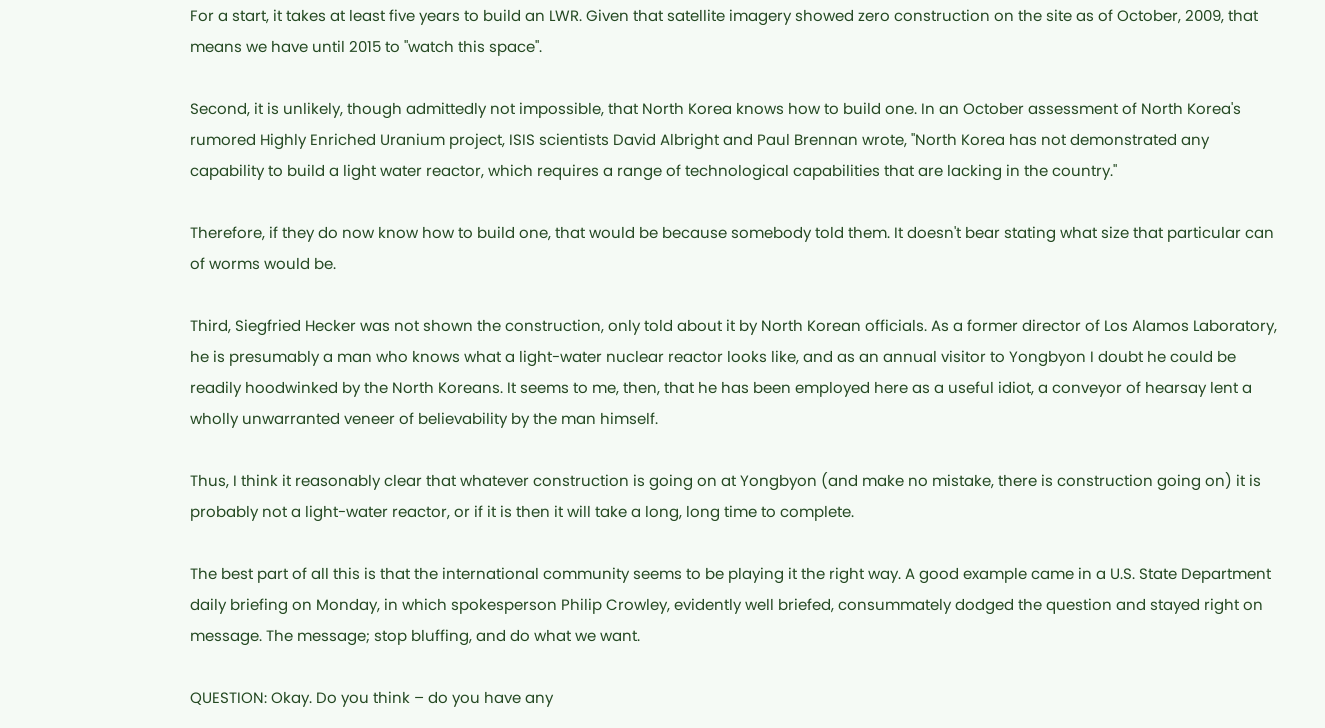For a start, it takes at least five years to build an LWR. Given that satellite imagery showed zero construction on the site as of October, 2009, that means we have until 2015 to "watch this space".

Second, it is unlikely, though admittedly not impossible, that North Korea knows how to build one. In an October assessment of North Korea's rumored Highly Enriched Uranium project, ISIS scientists David Albright and Paul Brennan wrote, "North Korea has not demonstrated any capability to build a light water reactor, which requires a range of technological capabilities that are lacking in the country."

Therefore, if they do now know how to build one, that would be because somebody told them. It doesn't bear stating what size that particular can of worms would be.

Third, Siegfried Hecker was not shown the construction, only told about it by North Korean officials. As a former director of Los Alamos Laboratory, he is presumably a man who knows what a light-water nuclear reactor looks like, and as an annual visitor to Yongbyon I doubt he could be readily hoodwinked by the North Koreans. It seems to me, then, that he has been employed here as a useful idiot, a conveyor of hearsay lent a wholly unwarranted veneer of believability by the man himself.

Thus, I think it reasonably clear that whatever construction is going on at Yongbyon (and make no mistake, there is construction going on) it is probably not a light-water reactor, or if it is then it will take a long, long time to complete.

The best part of all this is that the international community seems to be playing it the right way. A good example came in a U.S. State Department daily briefing on Monday, in which spokesperson Philip Crowley, evidently well briefed, consummately dodged the question and stayed right on message. The message; stop bluffing, and do what we want.

QUESTION: Okay. Do you think – do you have any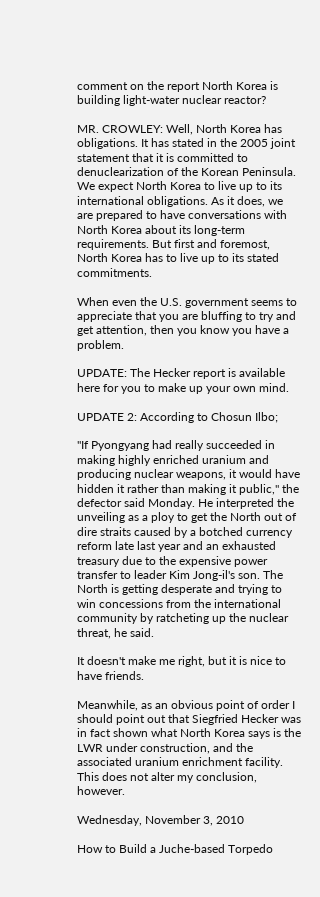comment on the report North Korea is building light-water nuclear reactor?

MR. CROWLEY: Well, North Korea has obligations. It has stated in the 2005 joint statement that it is committed to denuclearization of the Korean Peninsula. We expect North Korea to live up to its international obligations. As it does, we are prepared to have conversations with North Korea about its long-term requirements. But first and foremost, North Korea has to live up to its stated commitments.

When even the U.S. government seems to appreciate that you are bluffing to try and get attention, then you know you have a problem.

UPDATE: The Hecker report is available here for you to make up your own mind.

UPDATE 2: According to Chosun Ilbo;

"If Pyongyang had really succeeded in making highly enriched uranium and producing nuclear weapons, it would have hidden it rather than making it public," the defector said Monday. He interpreted the unveiling as a ploy to get the North out of dire straits caused by a botched currency reform late last year and an exhausted treasury due to the expensive power transfer to leader Kim Jong-il's son. The North is getting desperate and trying to win concessions from the international community by ratcheting up the nuclear threat, he said.

It doesn't make me right, but it is nice to have friends.

Meanwhile, as an obvious point of order I should point out that Siegfried Hecker was in fact shown what North Korea says is the LWR under construction, and the associated uranium enrichment facility. This does not alter my conclusion, however.

Wednesday, November 3, 2010

How to Build a Juche-based Torpedo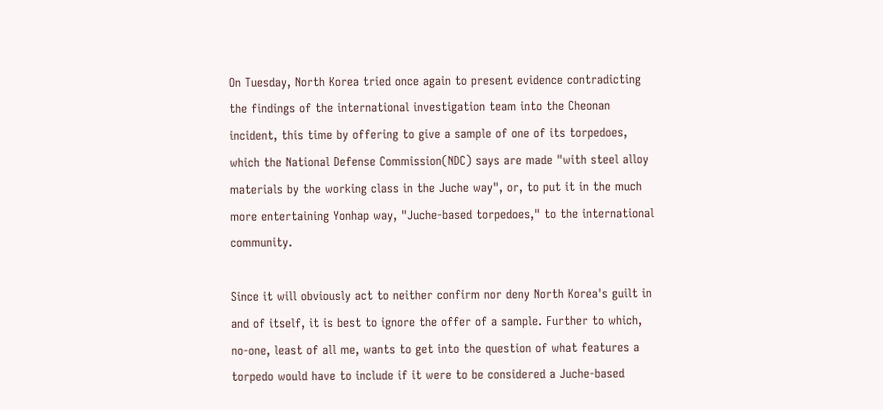On Tuesday, North Korea tried once again to present evidence contradicting the findings of the international investigation team into the Cheonan incident, this time by offering to give a sample of one of its torpedoes, which the National Defense Commission(NDC) says are made "with steel alloy materials by the working class in the Juche way", or, to put it in the much more entertaining Yonhap way, "Juche-based torpedoes," to the international community.

Since it will obviously act to neither confirm nor deny North Korea's guilt in and of itself, it is best to ignore the offer of a sample. Further to which, no-one, least of all me, wants to get into the question of what features a torpedo would have to include if it were to be considered a Juche-based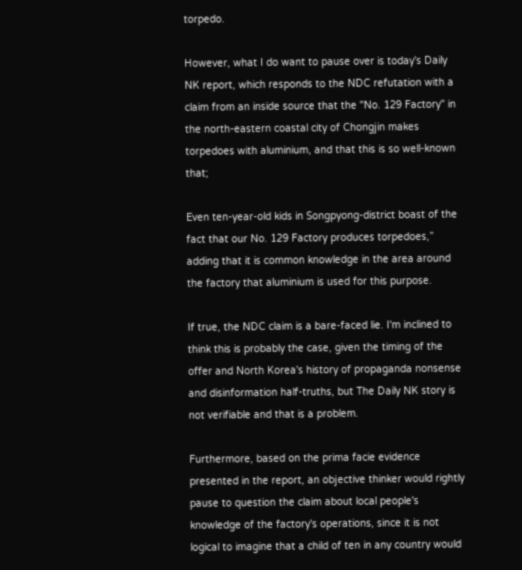torpedo.

However, what I do want to pause over is today's Daily NK report, which responds to the NDC refutation with a claim from an inside source that the "No. 129 Factory" in the north-eastern coastal city of Chongjin makes torpedoes with aluminium, and that this is so well-known that;

Even ten-year-old kids in Songpyong-district boast of the fact that our No. 129 Factory produces torpedoes,” adding that it is common knowledge in the area around the factory that aluminium is used for this purpose.

If true, the NDC claim is a bare-faced lie. I'm inclined to think this is probably the case, given the timing of the offer and North Korea's history of propaganda nonsense and disinformation half-truths, but The Daily NK story is not verifiable and that is a problem.

Furthermore, based on the prima facie evidence presented in the report, an objective thinker would rightly pause to question the claim about local people's knowledge of the factory's operations, since it is not logical to imagine that a child of ten in any country would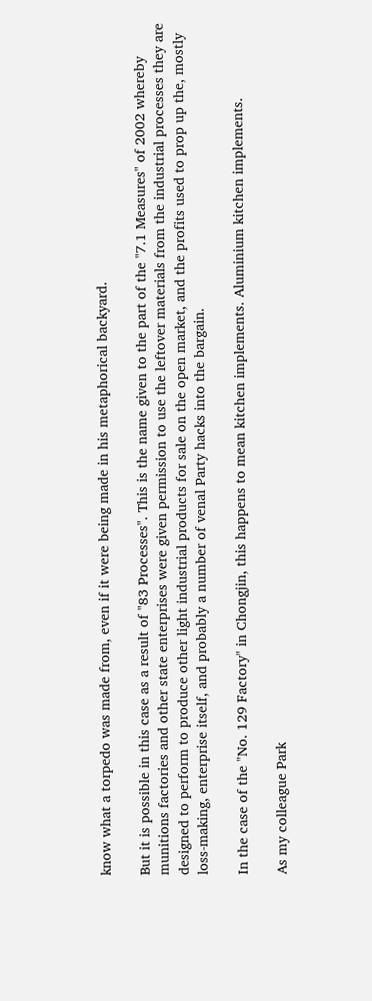know what a torpedo was made from, even if it were being made in his metaphorical backyard.

But it is possible in this case as a result of "83 Processes". This is the name given to the part of the "7.1 Measures" of 2002 whereby munitions factories and other state enterprises were given permission to use the leftover materials from the industrial processes they are designed to perform to produce other light industrial products for sale on the open market, and the profits used to prop up the, mostly loss-making, enterprise itself, and probably a number of venal Party hacks into the bargain.

In the case of the "No. 129 Factory" in Chongjin, this happens to mean kitchen implements. Aluminium kitchen implements.

As my colleague Park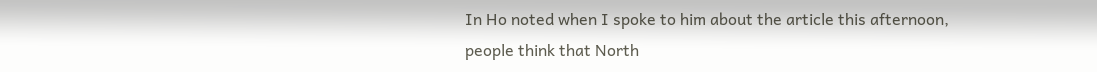In Ho noted when I spoke to him about the article this afternoon, people think that North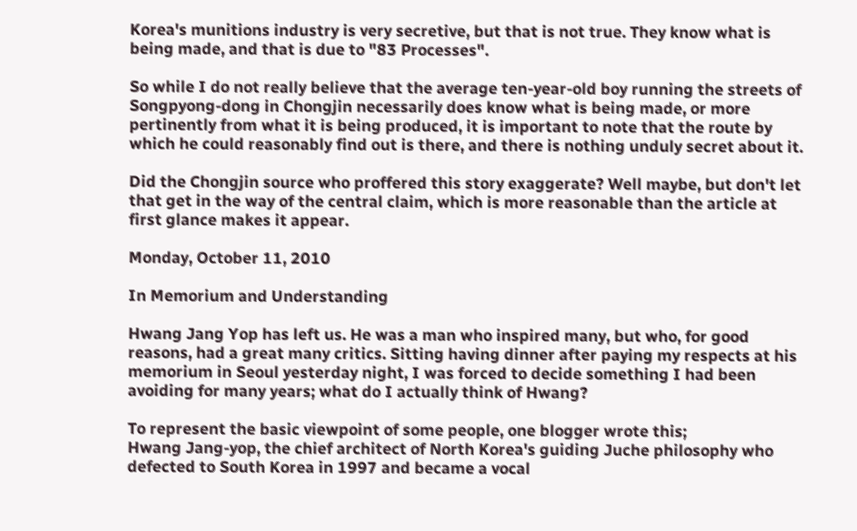Korea's munitions industry is very secretive, but that is not true. They know what is being made, and that is due to "83 Processes".

So while I do not really believe that the average ten-year-old boy running the streets of Songpyong-dong in Chongjin necessarily does know what is being made, or more pertinently from what it is being produced, it is important to note that the route by which he could reasonably find out is there, and there is nothing unduly secret about it.

Did the Chongjin source who proffered this story exaggerate? Well maybe, but don't let that get in the way of the central claim, which is more reasonable than the article at first glance makes it appear.

Monday, October 11, 2010

In Memorium and Understanding

Hwang Jang Yop has left us. He was a man who inspired many, but who, for good reasons, had a great many critics. Sitting having dinner after paying my respects at his memorium in Seoul yesterday night, I was forced to decide something I had been avoiding for many years; what do I actually think of Hwang?

To represent the basic viewpoint of some people, one blogger wrote this;
Hwang Jang-yop, the chief architect of North Korea's guiding Juche philosophy who defected to South Korea in 1997 and became a vocal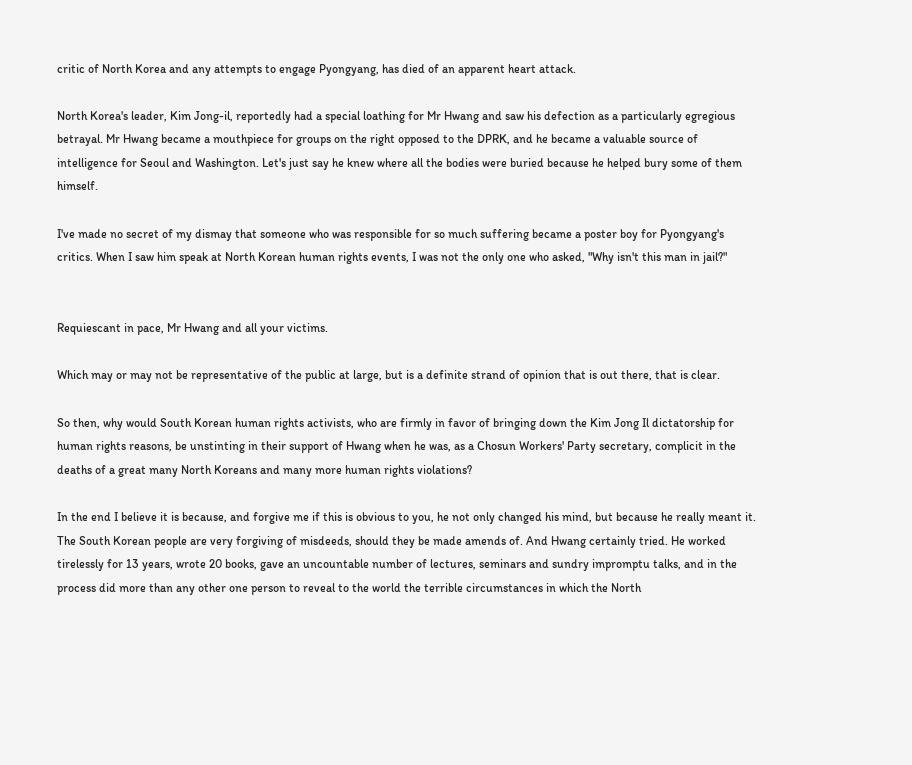critic of North Korea and any attempts to engage Pyongyang, has died of an apparent heart attack.

North Korea's leader, Kim Jong-il, reportedly had a special loathing for Mr Hwang and saw his defection as a particularly egregious betrayal. Mr Hwang became a mouthpiece for groups on the right opposed to the DPRK, and he became a valuable source of intelligence for Seoul and Washington. Let's just say he knew where all the bodies were buried because he helped bury some of them himself.

I've made no secret of my dismay that someone who was responsible for so much suffering became a poster boy for Pyongyang's critics. When I saw him speak at North Korean human rights events, I was not the only one who asked, "Why isn't this man in jail?"


Requiescant in pace, Mr Hwang and all your victims.

Which may or may not be representative of the public at large, but is a definite strand of opinion that is out there, that is clear.

So then, why would South Korean human rights activists, who are firmly in favor of bringing down the Kim Jong Il dictatorship for human rights reasons, be unstinting in their support of Hwang when he was, as a Chosun Workers' Party secretary, complicit in the deaths of a great many North Koreans and many more human rights violations?

In the end I believe it is because, and forgive me if this is obvious to you, he not only changed his mind, but because he really meant it. The South Korean people are very forgiving of misdeeds, should they be made amends of. And Hwang certainly tried. He worked tirelessly for 13 years, wrote 20 books, gave an uncountable number of lectures, seminars and sundry impromptu talks, and in the process did more than any other one person to reveal to the world the terrible circumstances in which the North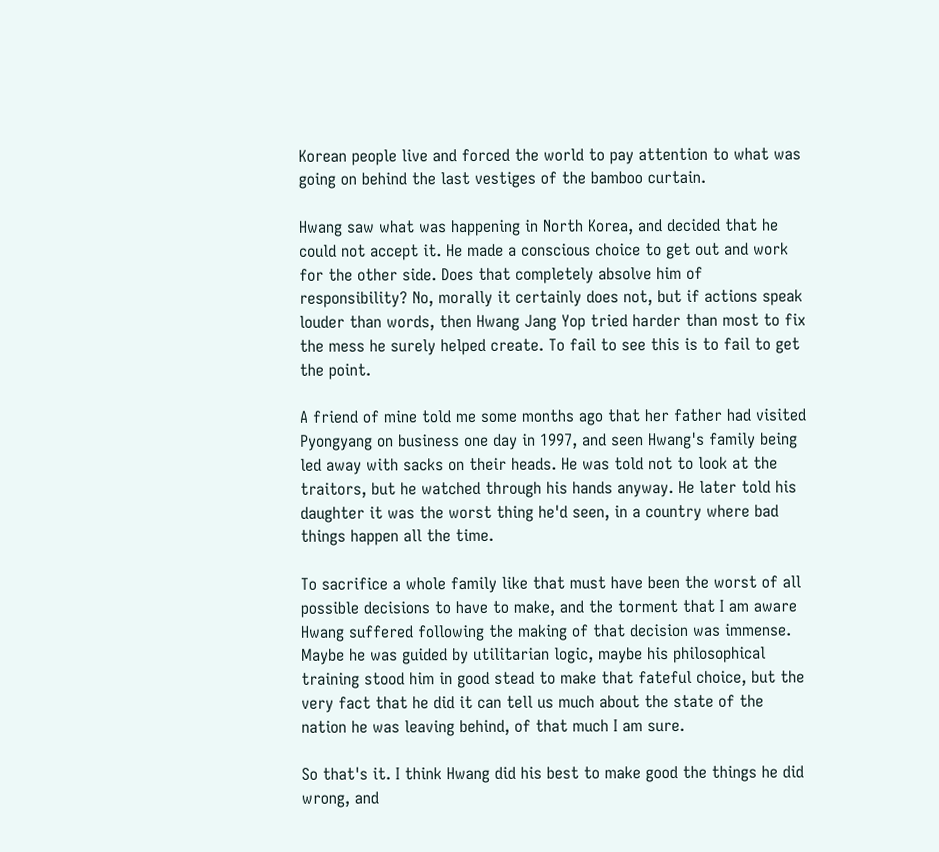Korean people live and forced the world to pay attention to what was going on behind the last vestiges of the bamboo curtain.

Hwang saw what was happening in North Korea, and decided that he could not accept it. He made a conscious choice to get out and work for the other side. Does that completely absolve him of responsibility? No, morally it certainly does not, but if actions speak louder than words, then Hwang Jang Yop tried harder than most to fix the mess he surely helped create. To fail to see this is to fail to get the point.

A friend of mine told me some months ago that her father had visited Pyongyang on business one day in 1997, and seen Hwang's family being led away with sacks on their heads. He was told not to look at the traitors, but he watched through his hands anyway. He later told his daughter it was the worst thing he'd seen, in a country where bad things happen all the time.

To sacrifice a whole family like that must have been the worst of all possible decisions to have to make, and the torment that I am aware Hwang suffered following the making of that decision was immense. Maybe he was guided by utilitarian logic, maybe his philosophical training stood him in good stead to make that fateful choice, but the very fact that he did it can tell us much about the state of the nation he was leaving behind, of that much I am sure.

So that's it. I think Hwang did his best to make good the things he did wrong, and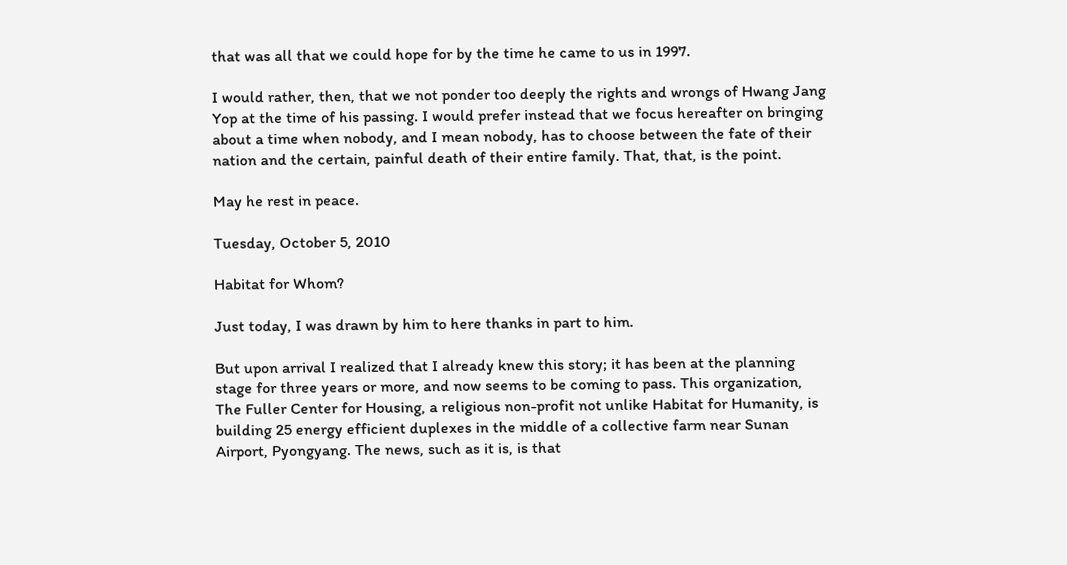that was all that we could hope for by the time he came to us in 1997.

I would rather, then, that we not ponder too deeply the rights and wrongs of Hwang Jang Yop at the time of his passing. I would prefer instead that we focus hereafter on bringing about a time when nobody, and I mean nobody, has to choose between the fate of their nation and the certain, painful death of their entire family. That, that, is the point.

May he rest in peace.

Tuesday, October 5, 2010

Habitat for Whom?

Just today, I was drawn by him to here thanks in part to him.

But upon arrival I realized that I already knew this story; it has been at the planning stage for three years or more, and now seems to be coming to pass. This organization, The Fuller Center for Housing, a religious non-profit not unlike Habitat for Humanity, is building 25 energy efficient duplexes in the middle of a collective farm near Sunan Airport, Pyongyang. The news, such as it is, is that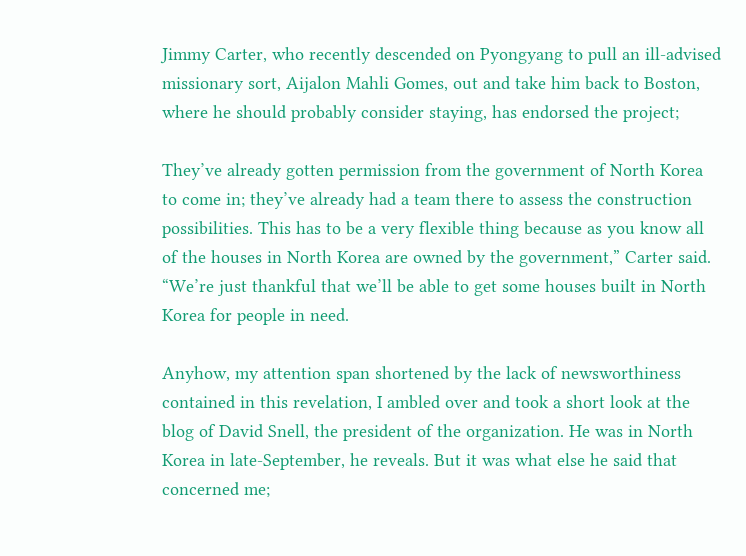Jimmy Carter, who recently descended on Pyongyang to pull an ill-advised missionary sort, Aijalon Mahli Gomes, out and take him back to Boston, where he should probably consider staying, has endorsed the project;

They’ve already gotten permission from the government of North Korea to come in; they’ve already had a team there to assess the construction possibilities. This has to be a very flexible thing because as you know all of the houses in North Korea are owned by the government,” Carter said. “We’re just thankful that we’ll be able to get some houses built in North Korea for people in need.

Anyhow, my attention span shortened by the lack of newsworthiness contained in this revelation, I ambled over and took a short look at the blog of David Snell, the president of the organization. He was in North Korea in late-September, he reveals. But it was what else he said that concerned me;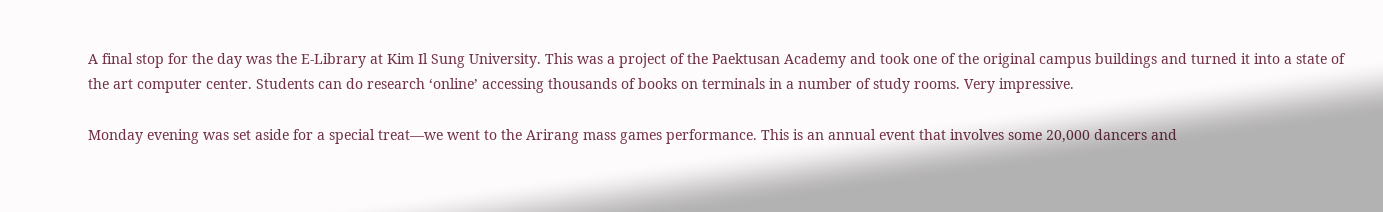A final stop for the day was the E-Library at Kim Il Sung University. This was a project of the Paektusan Academy and took one of the original campus buildings and turned it into a state of the art computer center. Students can do research ‘online’ accessing thousands of books on terminals in a number of study rooms. Very impressive.

Monday evening was set aside for a special treat—we went to the Arirang mass games performance. This is an annual event that involves some 20,000 dancers and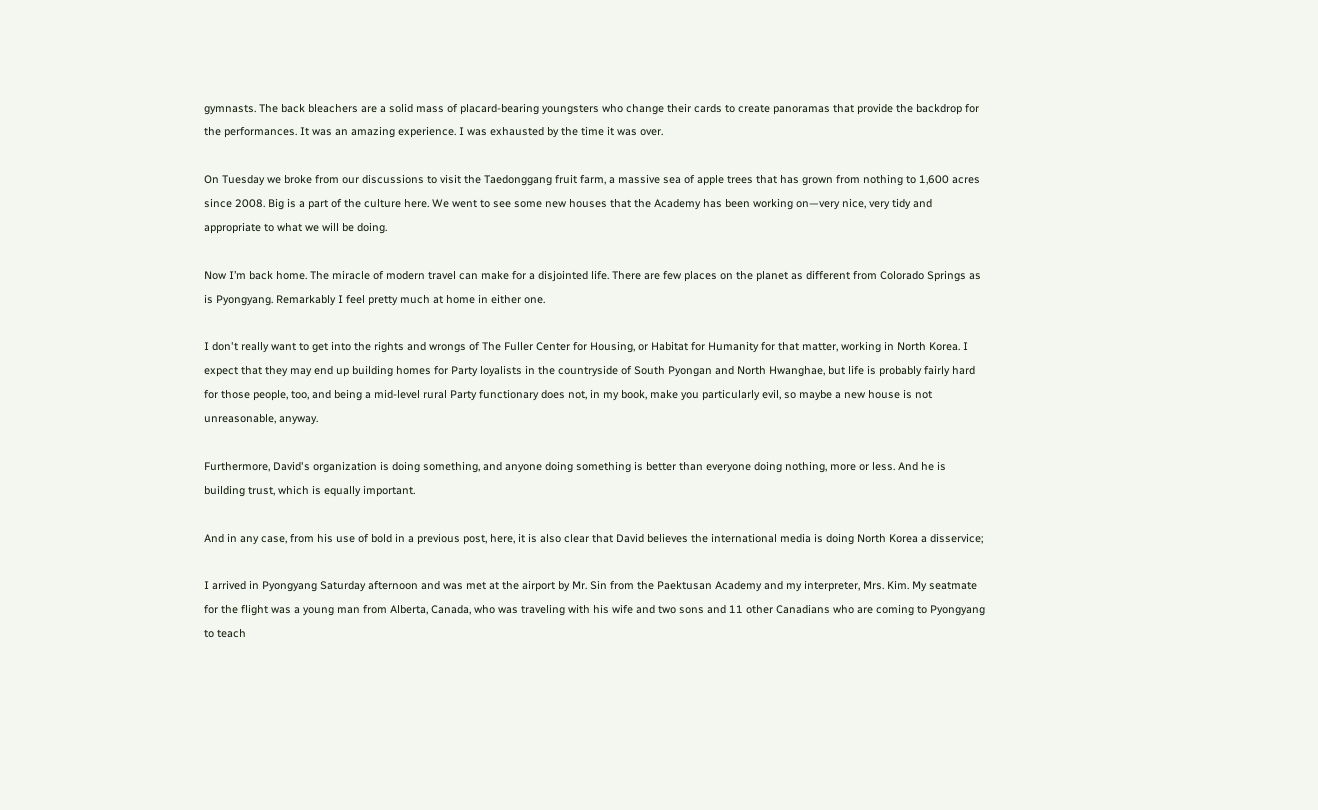gymnasts. The back bleachers are a solid mass of placard-bearing youngsters who change their cards to create panoramas that provide the backdrop for the performances. It was an amazing experience. I was exhausted by the time it was over.

On Tuesday we broke from our discussions to visit the Taedonggang fruit farm, a massive sea of apple trees that has grown from nothing to 1,600 acres since 2008. Big is a part of the culture here. We went to see some new houses that the Academy has been working on—very nice, very tidy and appropriate to what we will be doing.

Now I’m back home. The miracle of modern travel can make for a disjointed life. There are few places on the planet as different from Colorado Springs as is Pyongyang. Remarkably I feel pretty much at home in either one.

I don't really want to get into the rights and wrongs of The Fuller Center for Housing, or Habitat for Humanity for that matter, working in North Korea. I expect that they may end up building homes for Party loyalists in the countryside of South Pyongan and North Hwanghae, but life is probably fairly hard for those people, too, and being a mid-level rural Party functionary does not, in my book, make you particularly evil, so maybe a new house is not unreasonable, anyway.

Furthermore, David's organization is doing something, and anyone doing something is better than everyone doing nothing, more or less. And he is building trust, which is equally important.

And in any case, from his use of bold in a previous post, here, it is also clear that David believes the international media is doing North Korea a disservice;

I arrived in Pyongyang Saturday afternoon and was met at the airport by Mr. Sin from the Paektusan Academy and my interpreter, Mrs. Kim. My seatmate for the flight was a young man from Alberta, Canada, who was traveling with his wife and two sons and 11 other Canadians who are coming to Pyongyang to teach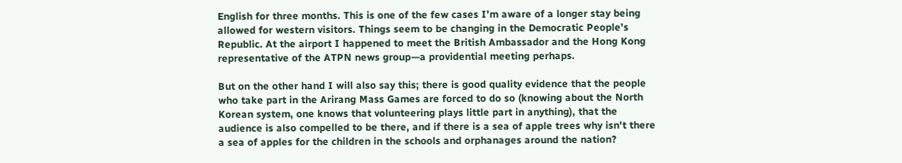English for three months. This is one of the few cases I’m aware of a longer stay being allowed for western visitors. Things seem to be changing in the Democratic People’s Republic. At the airport I happened to meet the British Ambassador and the Hong Kong representative of the ATPN news group—a providential meeting perhaps.

But on the other hand I will also say this; there is good quality evidence that the people who take part in the Arirang Mass Games are forced to do so (knowing about the North Korean system, one knows that volunteering plays little part in anything), that the audience is also compelled to be there, and if there is a sea of apple trees why isn't there a sea of apples for the children in the schools and orphanages around the nation?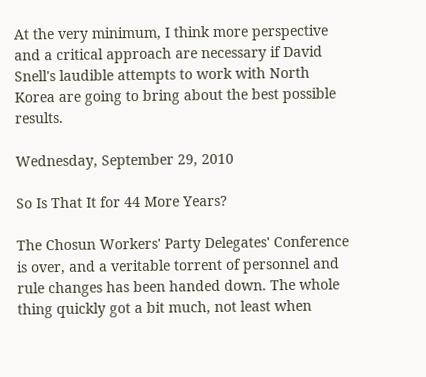At the very minimum, I think more perspective and a critical approach are necessary if David Snell's laudible attempts to work with North Korea are going to bring about the best possible results.

Wednesday, September 29, 2010

So Is That It for 44 More Years?

The Chosun Workers' Party Delegates' Conference is over, and a veritable torrent of personnel and rule changes has been handed down. The whole thing quickly got a bit much, not least when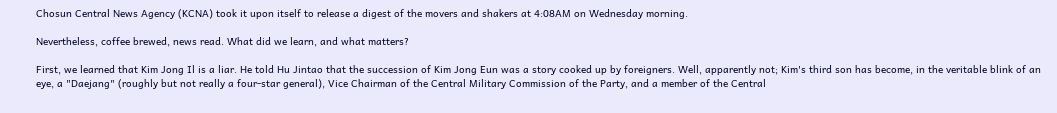Chosun Central News Agency (KCNA) took it upon itself to release a digest of the movers and shakers at 4:08AM on Wednesday morning.

Nevertheless, coffee brewed, news read. What did we learn, and what matters?

First, we learned that Kim Jong Il is a liar. He told Hu Jintao that the succession of Kim Jong Eun was a story cooked up by foreigners. Well, apparently not; Kim's third son has become, in the veritable blink of an eye, a "Daejang" (roughly but not really a four-star general), Vice Chairman of the Central Military Commission of the Party, and a member of the Central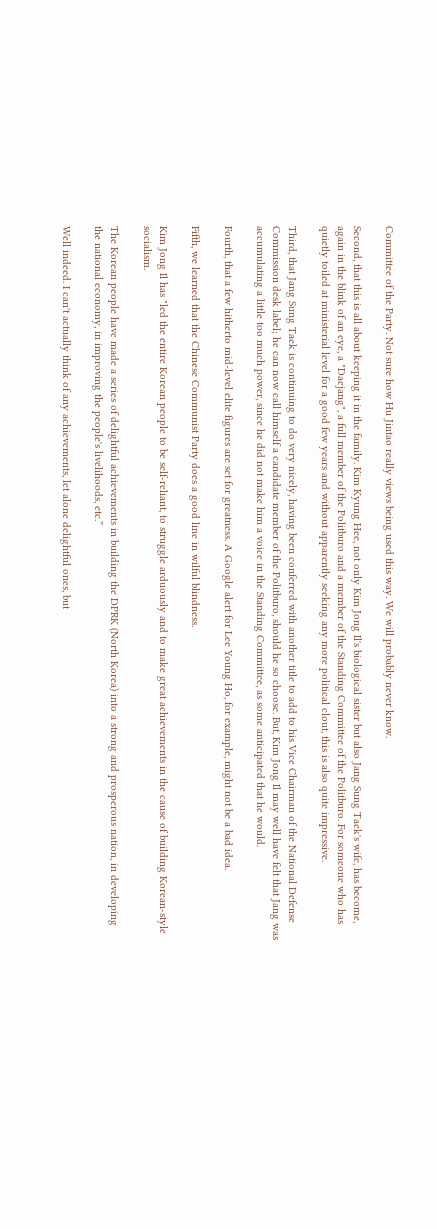Committee of the Party. Not sure how Hu Jintao really views being used this way. We will probably never know.

Second, that this is all about keeping it in the family. Kim Kyung Hee, not only Kim Jong Il's biological sister but also Jang Sung Taek's wife, has become, again in the blink of an eye, a "Daejang", a full member of the Politburo and a member of the Standing Committee of the Politburo. For someone who has quietly toiled at ministerial level for a good few years and without apparently seeking any more political clout, this is also quite impressive.

Third, that Jang Sung Taek is continuing to do very nicely, having been conferred with another title to add to his Vice Chairman of the National Defense Commission desk label; he can now call himself a candidate member of the Politburo, should he so choose. But, Kim Jong Il may well have felt that Jang was accumulating a little too much power, since he did not make him a voice in the Standing Committee, as some anticipated that he would.

Fourth, that a few hitherto mid-level elite figures are set for greatness. A Google alert for Lee Young Ho, for example, might not be a bad idea.

Fifth, we learned that the Chinese Communist Party does a good line in wilful blindness.

Kim Jong Il has "led the entire Korean people to be self-reliant, to struggle arduously and to make great achievements in the cause of building Korean-style socialism.

The Korean people have made a series of delightful achievements in building the DPRK (North Korea) into a strong and prosperous nation, in developing the national economy, in improving the people's livelihoods, etc.”

Well indeed. I can't actually think of any achievements, let alone delightful ones, but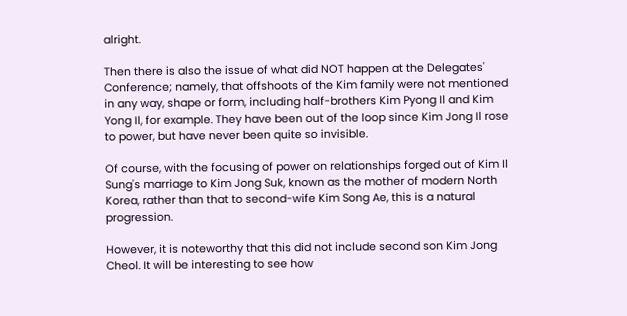alright.

Then there is also the issue of what did NOT happen at the Delegates' Conference; namely, that offshoots of the Kim family were not mentioned in any way, shape or form, including half-brothers Kim Pyong Il and Kim Yong Il, for example. They have been out of the loop since Kim Jong Il rose to power, but have never been quite so invisible.

Of course, with the focusing of power on relationships forged out of Kim Il Sung's marriage to Kim Jong Suk, known as the mother of modern North Korea, rather than that to second-wife Kim Song Ae, this is a natural progression.

However, it is noteworthy that this did not include second son Kim Jong Cheol. It will be interesting to see how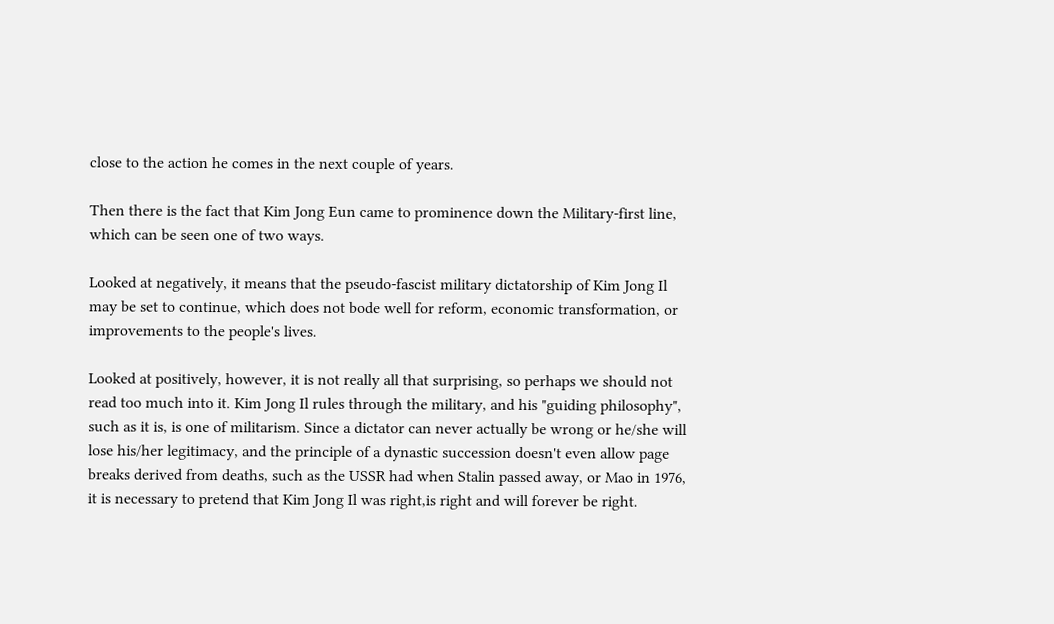close to the action he comes in the next couple of years.

Then there is the fact that Kim Jong Eun came to prominence down the Military-first line, which can be seen one of two ways.

Looked at negatively, it means that the pseudo-fascist military dictatorship of Kim Jong Il may be set to continue, which does not bode well for reform, economic transformation, or improvements to the people's lives.

Looked at positively, however, it is not really all that surprising, so perhaps we should not read too much into it. Kim Jong Il rules through the military, and his "guiding philosophy", such as it is, is one of militarism. Since a dictator can never actually be wrong or he/she will lose his/her legitimacy, and the principle of a dynastic succession doesn't even allow page breaks derived from deaths, such as the USSR had when Stalin passed away, or Mao in 1976, it is necessary to pretend that Kim Jong Il was right,is right and will forever be right.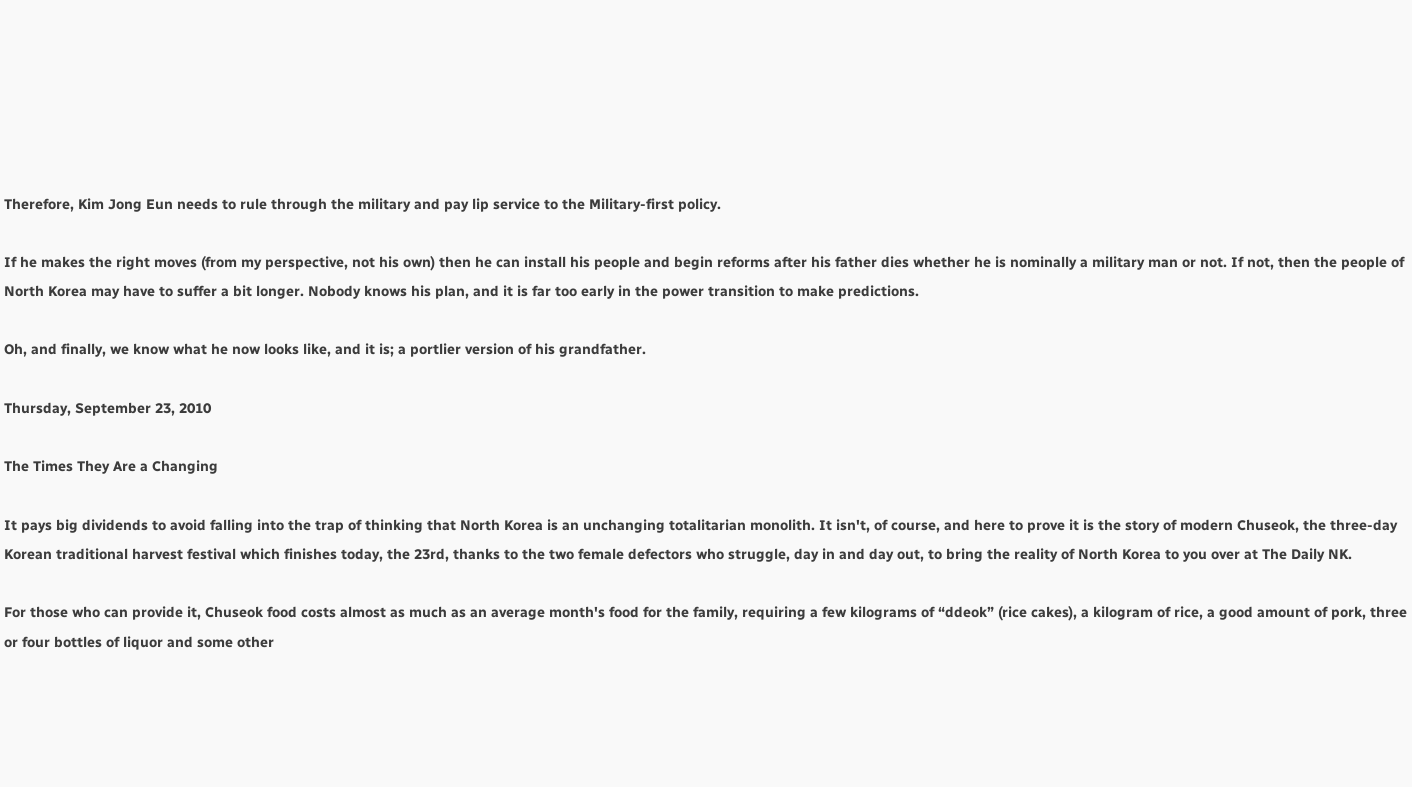Therefore, Kim Jong Eun needs to rule through the military and pay lip service to the Military-first policy.

If he makes the right moves (from my perspective, not his own) then he can install his people and begin reforms after his father dies whether he is nominally a military man or not. If not, then the people of North Korea may have to suffer a bit longer. Nobody knows his plan, and it is far too early in the power transition to make predictions.

Oh, and finally, we know what he now looks like, and it is; a portlier version of his grandfather.

Thursday, September 23, 2010

The Times They Are a Changing

It pays big dividends to avoid falling into the trap of thinking that North Korea is an unchanging totalitarian monolith. It isn't, of course, and here to prove it is the story of modern Chuseok, the three-day Korean traditional harvest festival which finishes today, the 23rd, thanks to the two female defectors who struggle, day in and day out, to bring the reality of North Korea to you over at The Daily NK.

For those who can provide it, Chuseok food costs almost as much as an average month's food for the family, requiring a few kilograms of “ddeok” (rice cakes), a kilogram of rice, a good amount of pork, three or four bottles of liquor and some other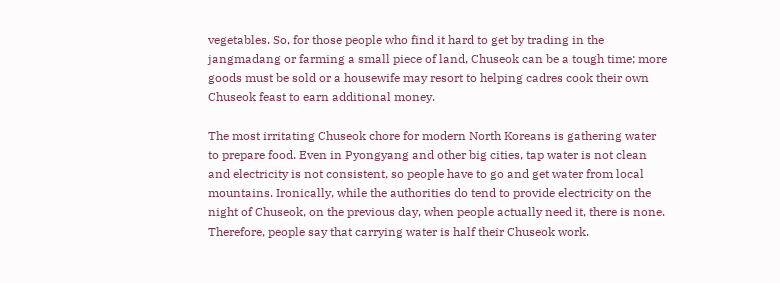vegetables. So, for those people who find it hard to get by trading in the jangmadang or farming a small piece of land, Chuseok can be a tough time; more goods must be sold or a housewife may resort to helping cadres cook their own Chuseok feast to earn additional money.

The most irritating Chuseok chore for modern North Koreans is gathering water to prepare food. Even in Pyongyang and other big cities, tap water is not clean and electricity is not consistent, so people have to go and get water from local mountains. Ironically, while the authorities do tend to provide electricity on the night of Chuseok, on the previous day, when people actually need it, there is none. Therefore, people say that carrying water is half their Chuseok work.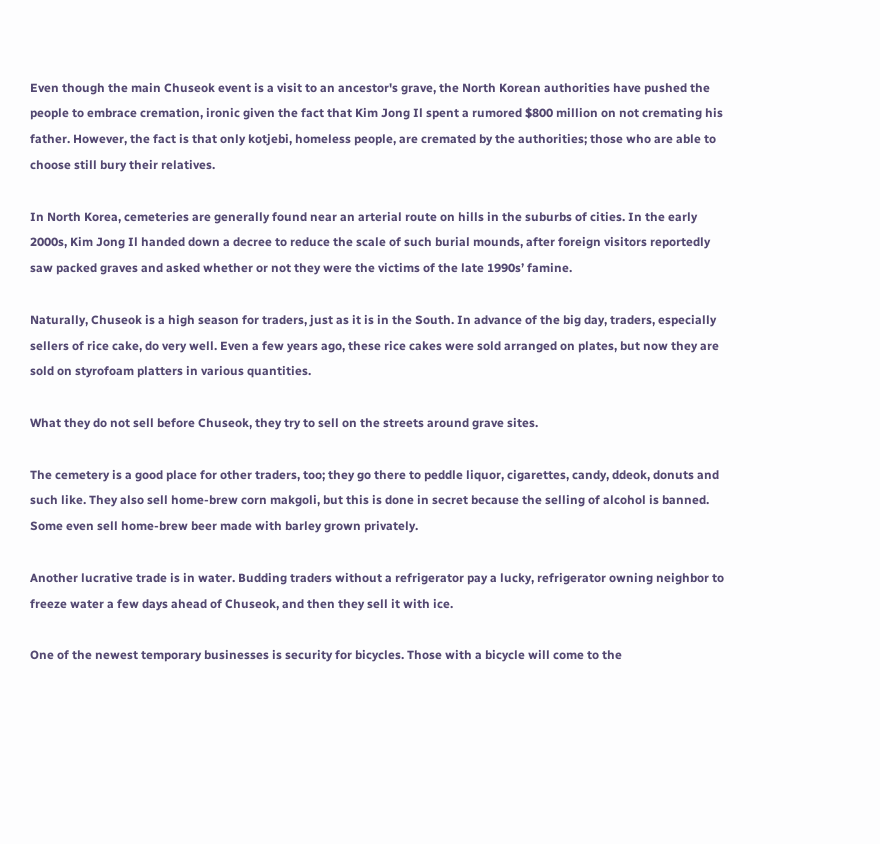Even though the main Chuseok event is a visit to an ancestor's grave, the North Korean authorities have pushed the people to embrace cremation, ironic given the fact that Kim Jong Il spent a rumored $800 million on not cremating his father. However, the fact is that only kotjebi, homeless people, are cremated by the authorities; those who are able to choose still bury their relatives.

In North Korea, cemeteries are generally found near an arterial route on hills in the suburbs of cities. In the early 2000s, Kim Jong Il handed down a decree to reduce the scale of such burial mounds, after foreign visitors reportedly saw packed graves and asked whether or not they were the victims of the late 1990s’ famine.

Naturally, Chuseok is a high season for traders, just as it is in the South. In advance of the big day, traders, especially sellers of rice cake, do very well. Even a few years ago, these rice cakes were sold arranged on plates, but now they are sold on styrofoam platters in various quantities.

What they do not sell before Chuseok, they try to sell on the streets around grave sites.

The cemetery is a good place for other traders, too; they go there to peddle liquor, cigarettes, candy, ddeok, donuts and such like. They also sell home-brew corn makgoli, but this is done in secret because the selling of alcohol is banned. Some even sell home-brew beer made with barley grown privately.

Another lucrative trade is in water. Budding traders without a refrigerator pay a lucky, refrigerator owning neighbor to freeze water a few days ahead of Chuseok, and then they sell it with ice.

One of the newest temporary businesses is security for bicycles. Those with a bicycle will come to the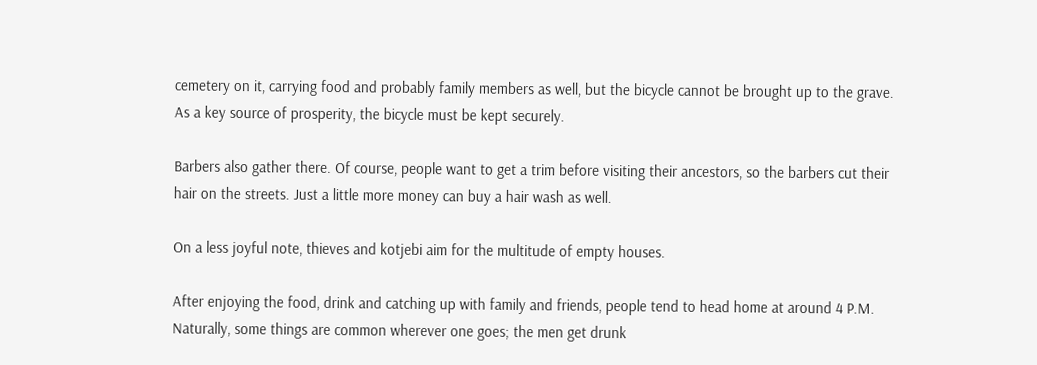cemetery on it, carrying food and probably family members as well, but the bicycle cannot be brought up to the grave. As a key source of prosperity, the bicycle must be kept securely.

Barbers also gather there. Of course, people want to get a trim before visiting their ancestors, so the barbers cut their hair on the streets. Just a little more money can buy a hair wash as well.

On a less joyful note, thieves and kotjebi aim for the multitude of empty houses.

After enjoying the food, drink and catching up with family and friends, people tend to head home at around 4 P.M. Naturally, some things are common wherever one goes; the men get drunk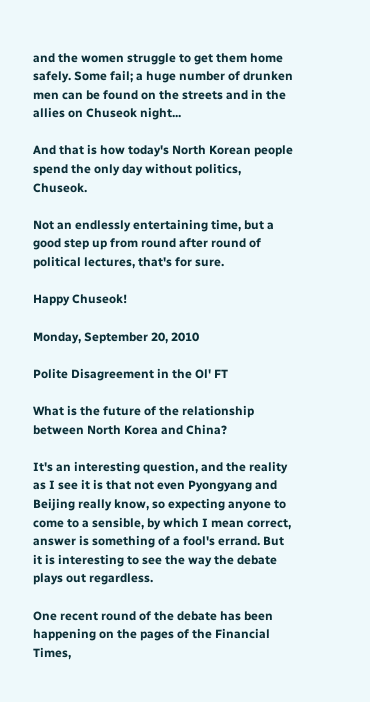and the women struggle to get them home safely. Some fail; a huge number of drunken men can be found on the streets and in the allies on Chuseok night...

And that is how today's North Korean people spend the only day without politics, Chuseok.

Not an endlessly entertaining time, but a good step up from round after round of political lectures, that's for sure.

Happy Chuseok!

Monday, September 20, 2010

Polite Disagreement in the Ol' FT

What is the future of the relationship between North Korea and China?

It's an interesting question, and the reality as I see it is that not even Pyongyang and Beijing really know, so expecting anyone to come to a sensible, by which I mean correct, answer is something of a fool's errand. But it is interesting to see the way the debate plays out regardless.

One recent round of the debate has been happening on the pages of the Financial Times,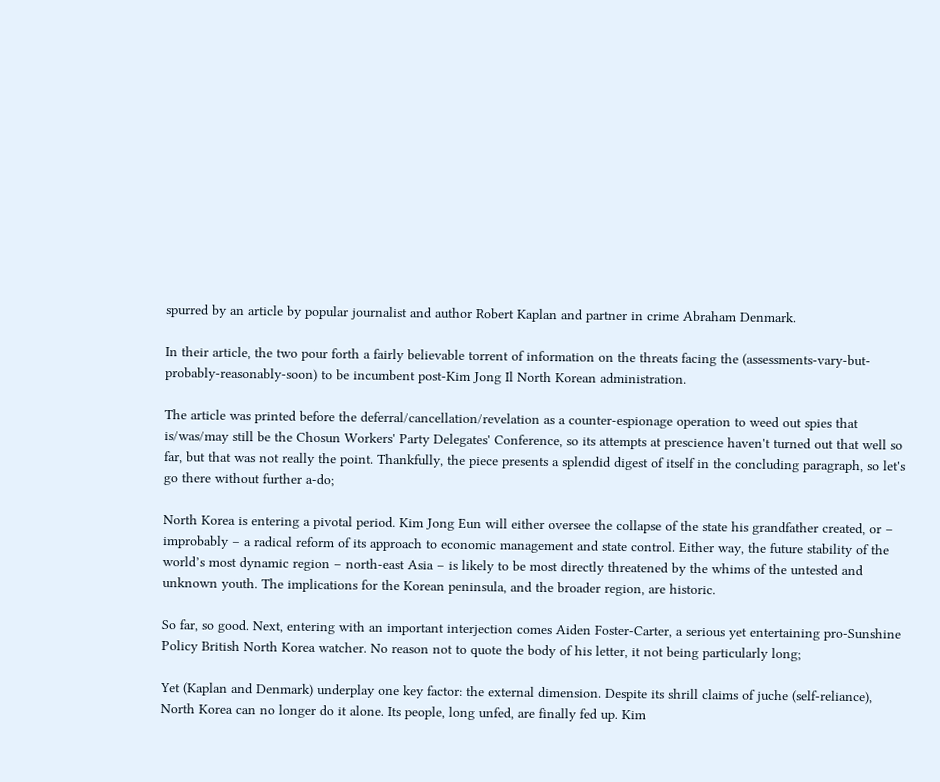spurred by an article by popular journalist and author Robert Kaplan and partner in crime Abraham Denmark.

In their article, the two pour forth a fairly believable torrent of information on the threats facing the (assessments-vary-but-probably-reasonably-soon) to be incumbent post-Kim Jong Il North Korean administration.

The article was printed before the deferral/cancellation/revelation as a counter-espionage operation to weed out spies that is/was/may still be the Chosun Workers' Party Delegates' Conference, so its attempts at prescience haven't turned out that well so far, but that was not really the point. Thankfully, the piece presents a splendid digest of itself in the concluding paragraph, so let's go there without further a-do;

North Korea is entering a pivotal period. Kim Jong Eun will either oversee the collapse of the state his grandfather created, or – improbably – a radical reform of its approach to economic management and state control. Either way, the future stability of the world’s most dynamic region – north-east Asia – is likely to be most directly threatened by the whims of the untested and unknown youth. The implications for the Korean peninsula, and the broader region, are historic.

So far, so good. Next, entering with an important interjection comes Aiden Foster-Carter, a serious yet entertaining pro-Sunshine Policy British North Korea watcher. No reason not to quote the body of his letter, it not being particularly long;

Yet (Kaplan and Denmark) underplay one key factor: the external dimension. Despite its shrill claims of juche (self-reliance), North Korea can no longer do it alone. Its people, long unfed, are finally fed up. Kim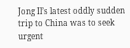Jong Il’s latest oddly sudden trip to China was to seek urgent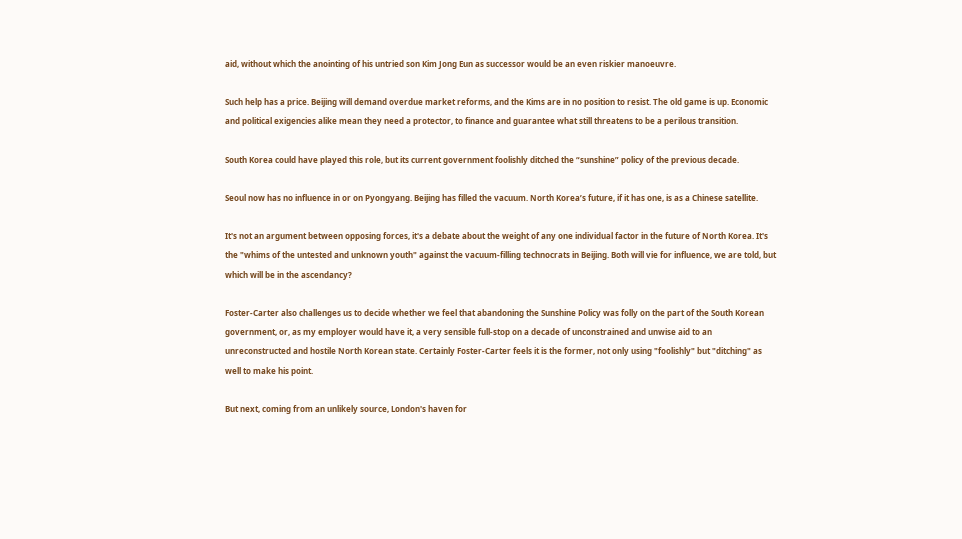aid, without which the anointing of his untried son Kim Jong Eun as successor would be an even riskier manoeuvre.

Such help has a price. Beijing will demand overdue market reforms, and the Kims are in no position to resist. The old game is up. Economic and political exigencies alike mean they need a protector, to finance and guarantee what still threatens to be a perilous transition.

South Korea could have played this role, but its current government foolishly ditched the “sunshine” policy of the previous decade.

Seoul now has no influence in or on Pyongyang. Beijing has filled the vacuum. North Korea’s future, if it has one, is as a Chinese satellite.

It's not an argument between opposing forces, it's a debate about the weight of any one individual factor in the future of North Korea. It's the "whims of the untested and unknown youth" against the vacuum-filling technocrats in Beijing. Both will vie for influence, we are told, but which will be in the ascendancy?

Foster-Carter also challenges us to decide whether we feel that abandoning the Sunshine Policy was folly on the part of the South Korean government, or, as my employer would have it, a very sensible full-stop on a decade of unconstrained and unwise aid to an unreconstructed and hostile North Korean state. Certainly Foster-Carter feels it is the former, not only using "foolishly" but "ditching" as well to make his point.

But next, coming from an unlikely source, London's haven for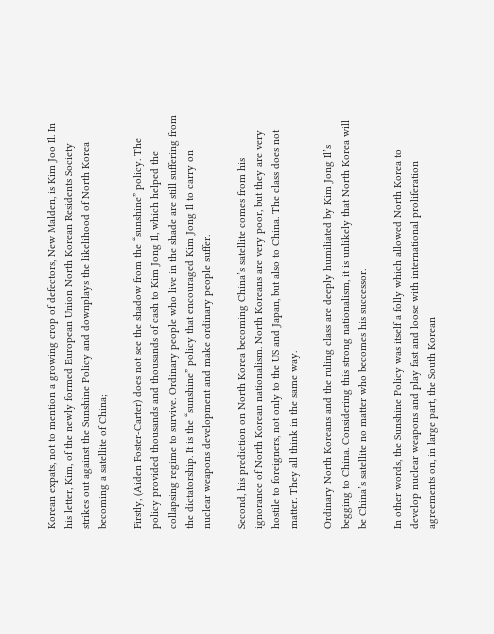Korean expats, not to mention a growing crop of defectors, New Malden, is Kim Joo Il. In his letter, Kim, of the newly formed European Union North Korean Residents Society strikes out against the Sunshine Policy and downplays the likelihood of North Korea becoming a satellite of China;

Firstly, (Aiden Foster-Carter) does not see the shadow from the “sunshine” policy. The policy provided thousands and thousands of cash to Kim Jong Il, which helped the collapsing regime to survive. Ordinary people who live in the shade are still suffering from the dictatorship. It is the “sunshine” policy that encouraged Kim Jong Il to carry on nuclear weapons development and make ordinary people suffer.

Second, his prediction on North Korea becoming China’s satellite comes from his ignorance of North Korean nationalism. North Koreans are very poor, but they are very hostile to foreigners, not only to the US and Japan, but also to China. The class does not matter. They all think in the same way.

Ordinary North Koreans and the ruling class are deeply humiliated by Kim Jong Il’s begging to China. Considering this strong nationalism, it is unlikely that North Korea will be China’s satellite no matter who becomes his successor.

In other words, the Sunshine Policy was itself a folly which allowed North Korea to develop nuclear weapons and play fast and loose with international proliferation agreements on, in large part, the South Korean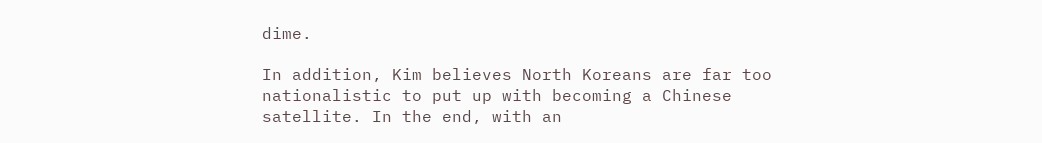dime.

In addition, Kim believes North Koreans are far too nationalistic to put up with becoming a Chinese satellite. In the end, with an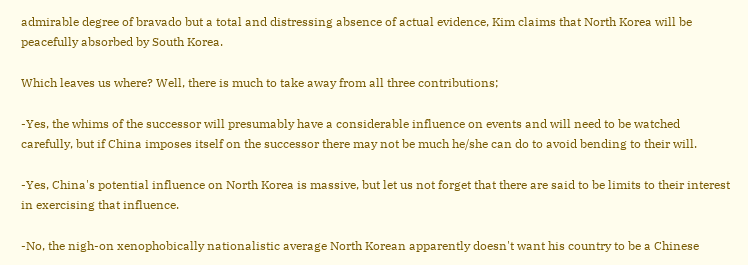admirable degree of bravado but a total and distressing absence of actual evidence, Kim claims that North Korea will be peacefully absorbed by South Korea.

Which leaves us where? Well, there is much to take away from all three contributions;

-Yes, the whims of the successor will presumably have a considerable influence on events and will need to be watched carefully, but if China imposes itself on the successor there may not be much he/she can do to avoid bending to their will.

-Yes, China's potential influence on North Korea is massive, but let us not forget that there are said to be limits to their interest in exercising that influence.

-No, the nigh-on xenophobically nationalistic average North Korean apparently doesn't want his country to be a Chinese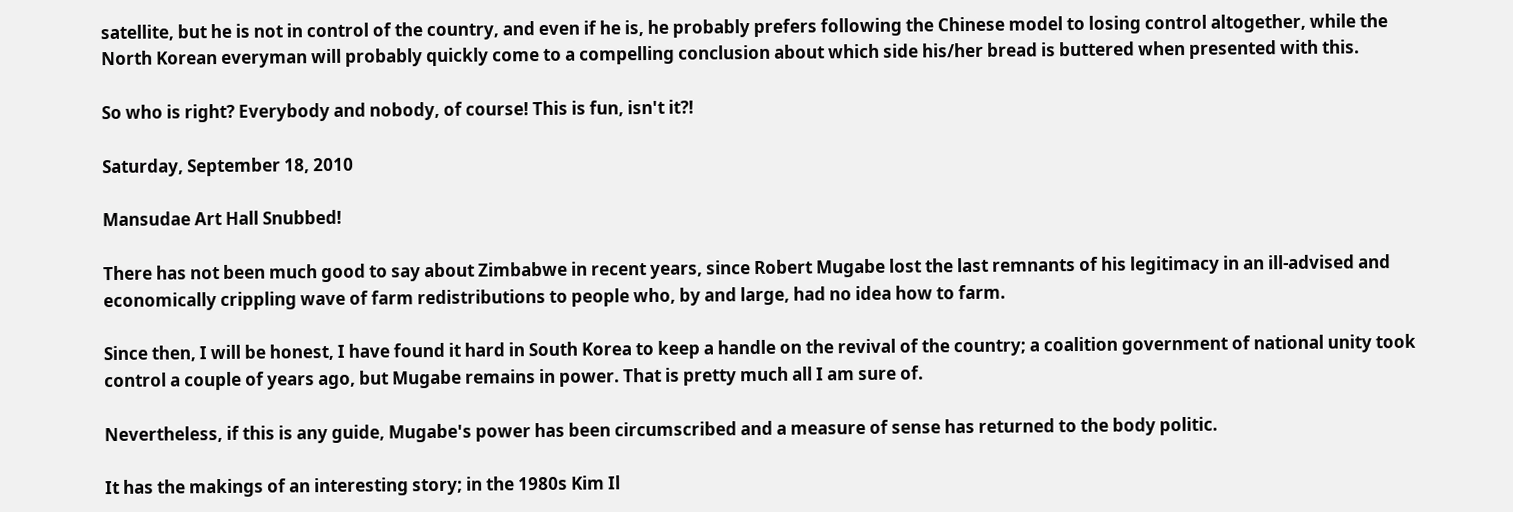satellite, but he is not in control of the country, and even if he is, he probably prefers following the Chinese model to losing control altogether, while the North Korean everyman will probably quickly come to a compelling conclusion about which side his/her bread is buttered when presented with this.

So who is right? Everybody and nobody, of course! This is fun, isn't it?!

Saturday, September 18, 2010

Mansudae Art Hall Snubbed!

There has not been much good to say about Zimbabwe in recent years, since Robert Mugabe lost the last remnants of his legitimacy in an ill-advised and economically crippling wave of farm redistributions to people who, by and large, had no idea how to farm.

Since then, I will be honest, I have found it hard in South Korea to keep a handle on the revival of the country; a coalition government of national unity took control a couple of years ago, but Mugabe remains in power. That is pretty much all I am sure of.

Nevertheless, if this is any guide, Mugabe's power has been circumscribed and a measure of sense has returned to the body politic.

It has the makings of an interesting story; in the 1980s Kim Il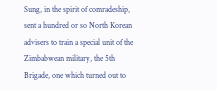Sung, in the spirit of comradeship, sent a hundred or so North Korean advisers to train a special unit of the Zimbabwean military, the 5th Brigade, one which turned out to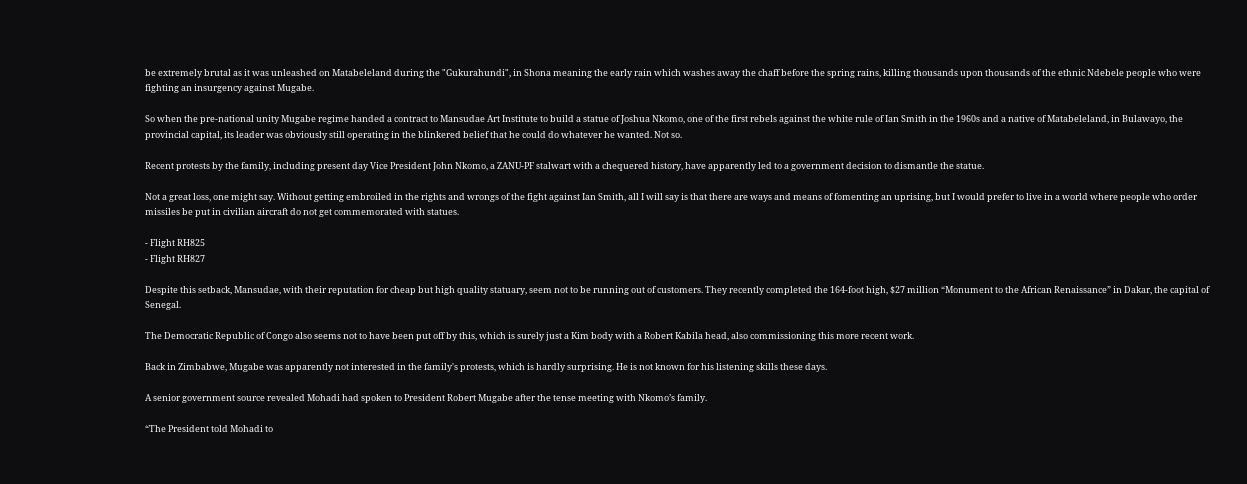be extremely brutal as it was unleashed on Matabeleland during the "Gukurahundi", in Shona meaning the early rain which washes away the chaff before the spring rains, killing thousands upon thousands of the ethnic Ndebele people who were fighting an insurgency against Mugabe.

So when the pre-national unity Mugabe regime handed a contract to Mansudae Art Institute to build a statue of Joshua Nkomo, one of the first rebels against the white rule of Ian Smith in the 1960s and a native of Matabeleland, in Bulawayo, the provincial capital, its leader was obviously still operating in the blinkered belief that he could do whatever he wanted. Not so.

Recent protests by the family, including present day Vice President John Nkomo, a ZANU-PF stalwart with a chequered history, have apparently led to a government decision to dismantle the statue.

Not a great loss, one might say. Without getting embroiled in the rights and wrongs of the fight against Ian Smith, all I will say is that there are ways and means of fomenting an uprising, but I would prefer to live in a world where people who order missiles be put in civilian aircraft do not get commemorated with statues.

- Flight RH825
- Flight RH827

Despite this setback, Mansudae, with their reputation for cheap but high quality statuary, seem not to be running out of customers. They recently completed the 164-foot high, $27 million “Monument to the African Renaissance” in Dakar, the capital of Senegal.

The Democratic Republic of Congo also seems not to have been put off by this, which is surely just a Kim body with a Robert Kabila head, also commissioning this more recent work.

Back in Zimbabwe, Mugabe was apparently not interested in the family's protests, which is hardly surprising. He is not known for his listening skills these days.

A senior government source revealed Mohadi had spoken to President Robert Mugabe after the tense meeting with Nkomo’s family.

“The President told Mohadi to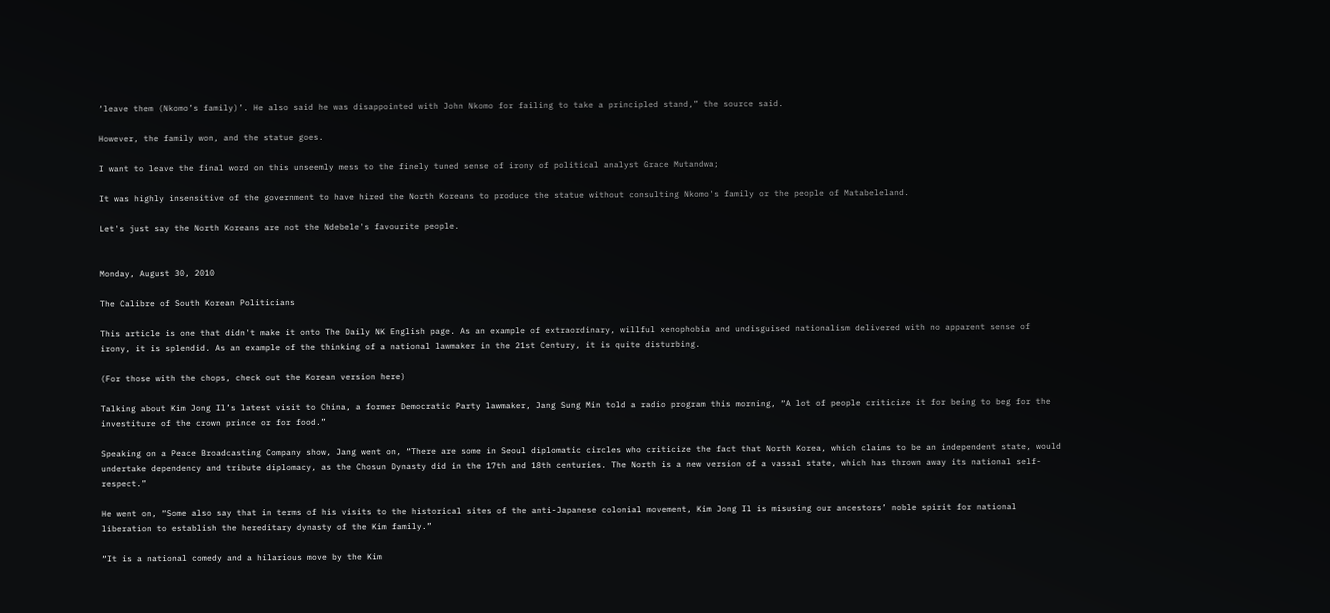‘leave them (Nkomo’s family)’. He also said he was disappointed with John Nkomo for failing to take a principled stand,” the source said.

However, the family won, and the statue goes.

I want to leave the final word on this unseemly mess to the finely tuned sense of irony of political analyst Grace Mutandwa;

It was highly insensitive of the government to have hired the North Koreans to produce the statue without consulting Nkomo's family or the people of Matabeleland.

Let's just say the North Koreans are not the Ndebele's favourite people.


Monday, August 30, 2010

The Calibre of South Korean Politicians

This article is one that didn't make it onto The Daily NK English page. As an example of extraordinary, willful xenophobia and undisguised nationalism delivered with no apparent sense of irony, it is splendid. As an example of the thinking of a national lawmaker in the 21st Century, it is quite disturbing.

(For those with the chops, check out the Korean version here)

Talking about Kim Jong Il’s latest visit to China, a former Democratic Party lawmaker, Jang Sung Min told a radio program this morning, “A lot of people criticize it for being to beg for the investiture of the crown prince or for food.”

Speaking on a Peace Broadcasting Company show, Jang went on, “There are some in Seoul diplomatic circles who criticize the fact that North Korea, which claims to be an independent state, would undertake dependency and tribute diplomacy, as the Chosun Dynasty did in the 17th and 18th centuries. The North is a new version of a vassal state, which has thrown away its national self-respect.”

He went on, “Some also say that in terms of his visits to the historical sites of the anti-Japanese colonial movement, Kim Jong Il is misusing our ancestors’ noble spirit for national liberation to establish the hereditary dynasty of the Kim family.”

“It is a national comedy and a hilarious move by the Kim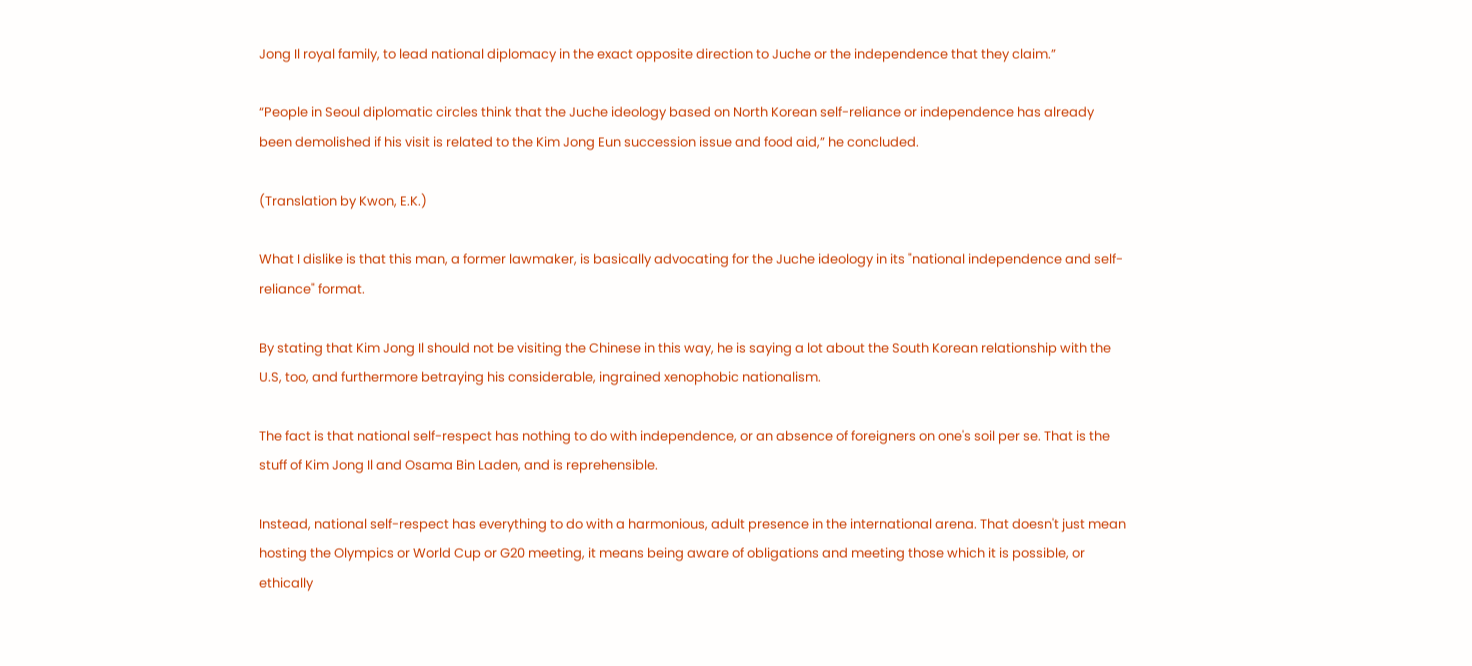Jong Il royal family, to lead national diplomacy in the exact opposite direction to Juche or the independence that they claim.”

“People in Seoul diplomatic circles think that the Juche ideology based on North Korean self-reliance or independence has already been demolished if his visit is related to the Kim Jong Eun succession issue and food aid,” he concluded.

(Translation by Kwon, E.K.)

What I dislike is that this man, a former lawmaker, is basically advocating for the Juche ideology in its "national independence and self-reliance" format.

By stating that Kim Jong Il should not be visiting the Chinese in this way, he is saying a lot about the South Korean relationship with the U.S, too, and furthermore betraying his considerable, ingrained xenophobic nationalism.

The fact is that national self-respect has nothing to do with independence, or an absence of foreigners on one's soil per se. That is the stuff of Kim Jong Il and Osama Bin Laden, and is reprehensible.

Instead, national self-respect has everything to do with a harmonious, adult presence in the international arena. That doesn't just mean hosting the Olympics or World Cup or G20 meeting, it means being aware of obligations and meeting those which it is possible, or ethically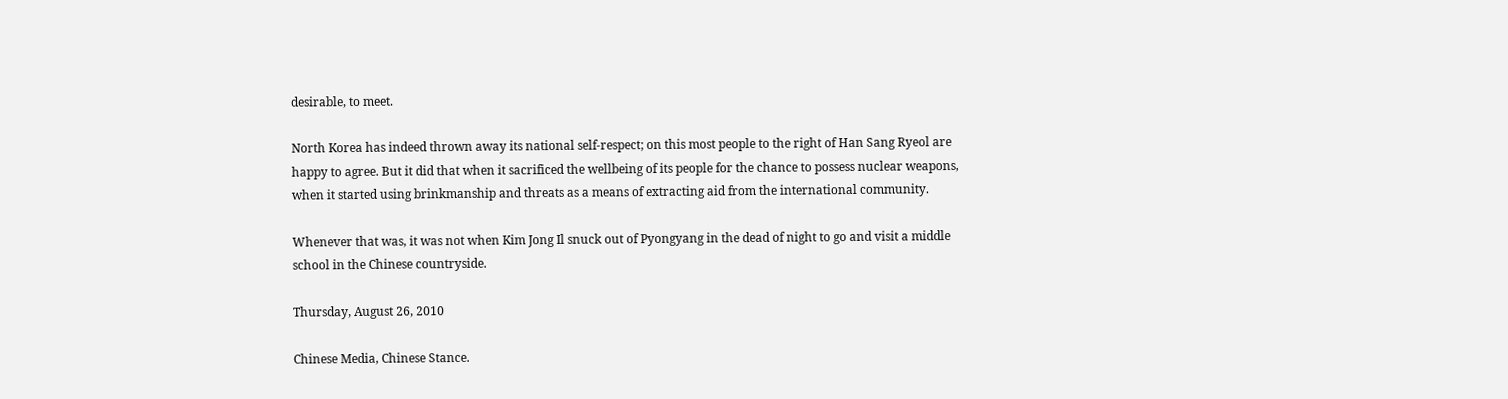desirable, to meet.

North Korea has indeed thrown away its national self-respect; on this most people to the right of Han Sang Ryeol are happy to agree. But it did that when it sacrificed the wellbeing of its people for the chance to possess nuclear weapons, when it started using brinkmanship and threats as a means of extracting aid from the international community.

Whenever that was, it was not when Kim Jong Il snuck out of Pyongyang in the dead of night to go and visit a middle school in the Chinese countryside.

Thursday, August 26, 2010

Chinese Media, Chinese Stance.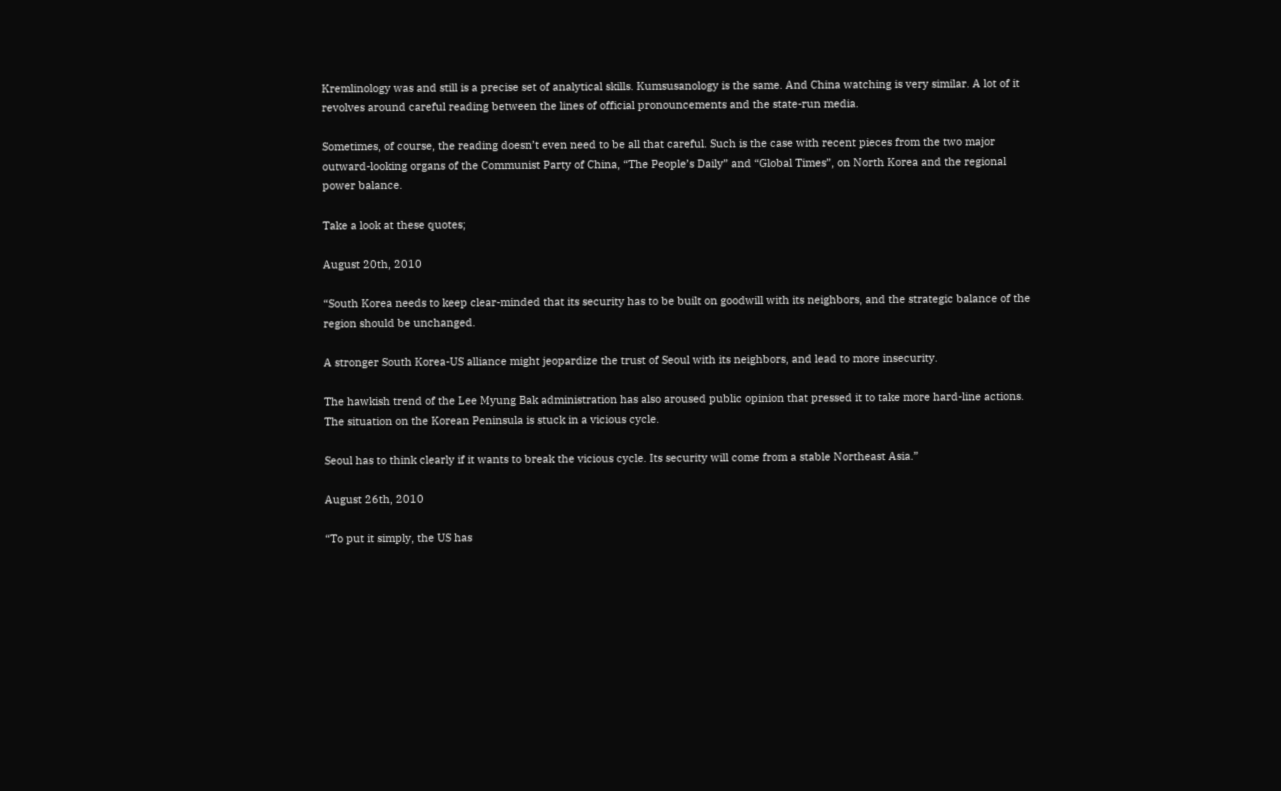Kremlinology was and still is a precise set of analytical skills. Kumsusanology is the same. And China watching is very similar. A lot of it revolves around careful reading between the lines of official pronouncements and the state-run media.

Sometimes, of course, the reading doesn’t even need to be all that careful. Such is the case with recent pieces from the two major outward-looking organs of the Communist Party of China, “The People’s Daily” and “Global Times”, on North Korea and the regional power balance.

Take a look at these quotes;

August 20th, 2010

“South Korea needs to keep clear-minded that its security has to be built on goodwill with its neighbors, and the strategic balance of the region should be unchanged.

A stronger South Korea-US alliance might jeopardize the trust of Seoul with its neighbors, and lead to more insecurity.

The hawkish trend of the Lee Myung Bak administration has also aroused public opinion that pressed it to take more hard-line actions. The situation on the Korean Peninsula is stuck in a vicious cycle.

Seoul has to think clearly if it wants to break the vicious cycle. Its security will come from a stable Northeast Asia.”

August 26th, 2010

“To put it simply, the US has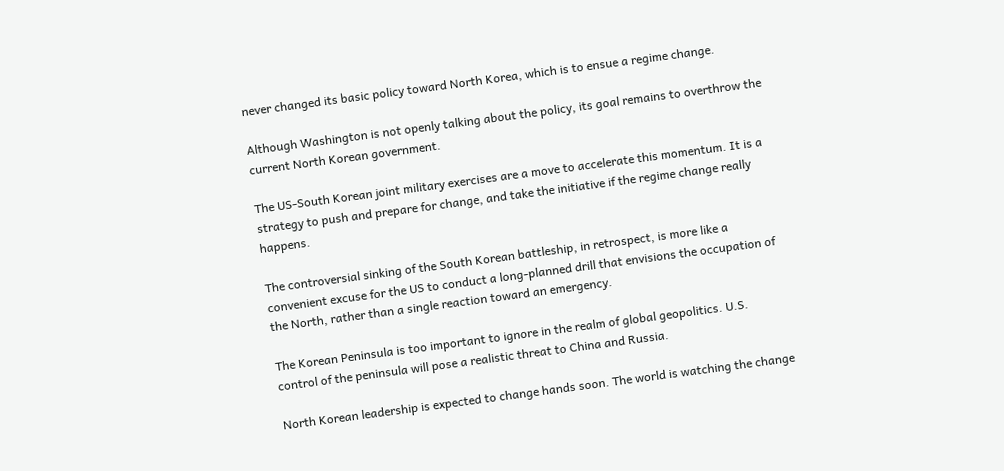never changed its basic policy toward North Korea, which is to ensue a regime change.

Although Washington is not openly talking about the policy, its goal remains to overthrow the current North Korean government.

The US-South Korean joint military exercises are a move to accelerate this momentum. It is a strategy to push and prepare for change, and take the initiative if the regime change really happens.

The controversial sinking of the South Korean battleship, in retrospect, is more like a convenient excuse for the US to conduct a long-planned drill that envisions the occupation of the North, rather than a single reaction toward an emergency.

The Korean Peninsula is too important to ignore in the realm of global geopolitics. U.S. control of the peninsula will pose a realistic threat to China and Russia.

North Korean leadership is expected to change hands soon. The world is watching the change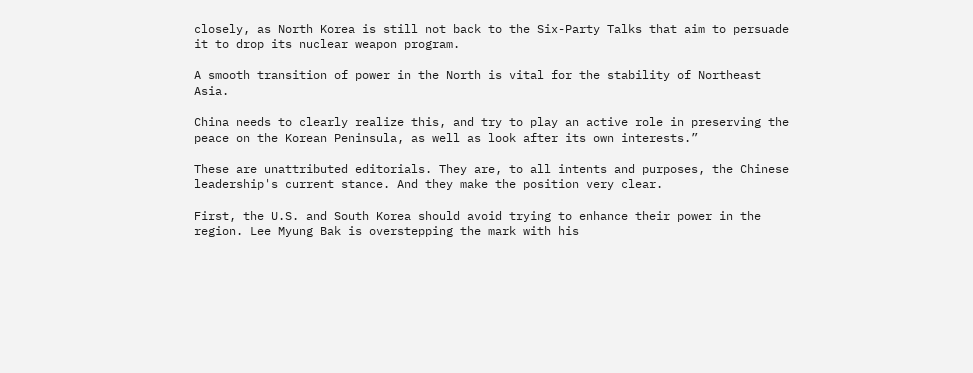closely, as North Korea is still not back to the Six-Party Talks that aim to persuade it to drop its nuclear weapon program.

A smooth transition of power in the North is vital for the stability of Northeast Asia.

China needs to clearly realize this, and try to play an active role in preserving the peace on the Korean Peninsula, as well as look after its own interests.”

These are unattributed editorials. They are, to all intents and purposes, the Chinese leadership's current stance. And they make the position very clear.

First, the U.S. and South Korea should avoid trying to enhance their power in the region. Lee Myung Bak is overstepping the mark with his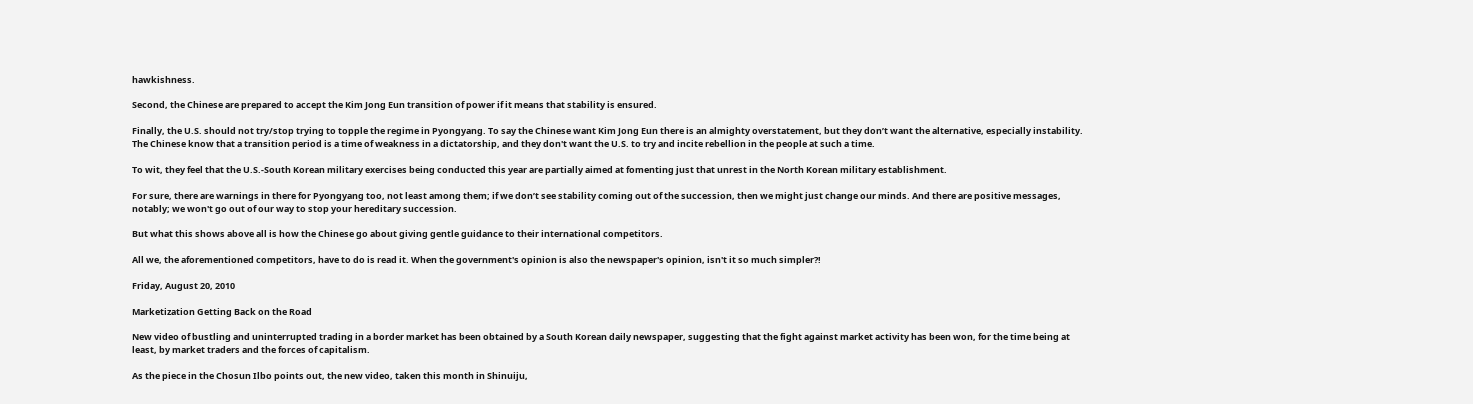hawkishness.

Second, the Chinese are prepared to accept the Kim Jong Eun transition of power if it means that stability is ensured.

Finally, the U.S. should not try/stop trying to topple the regime in Pyongyang. To say the Chinese want Kim Jong Eun there is an almighty overstatement, but they don’t want the alternative, especially instability. The Chinese know that a transition period is a time of weakness in a dictatorship, and they don't want the U.S. to try and incite rebellion in the people at such a time.

To wit, they feel that the U.S.-South Korean military exercises being conducted this year are partially aimed at fomenting just that unrest in the North Korean military establishment.

For sure, there are warnings in there for Pyongyang too, not least among them; if we don’t see stability coming out of the succession, then we might just change our minds. And there are positive messages, notably; we won't go out of our way to stop your hereditary succession.

But what this shows above all is how the Chinese go about giving gentle guidance to their international competitors.

All we, the aforementioned competitors, have to do is read it. When the government's opinion is also the newspaper's opinion, isn't it so much simpler?!

Friday, August 20, 2010

Marketization Getting Back on the Road

New video of bustling and uninterrupted trading in a border market has been obtained by a South Korean daily newspaper, suggesting that the fight against market activity has been won, for the time being at least, by market traders and the forces of capitalism.

As the piece in the Chosun Ilbo points out, the new video, taken this month in Shinuiju,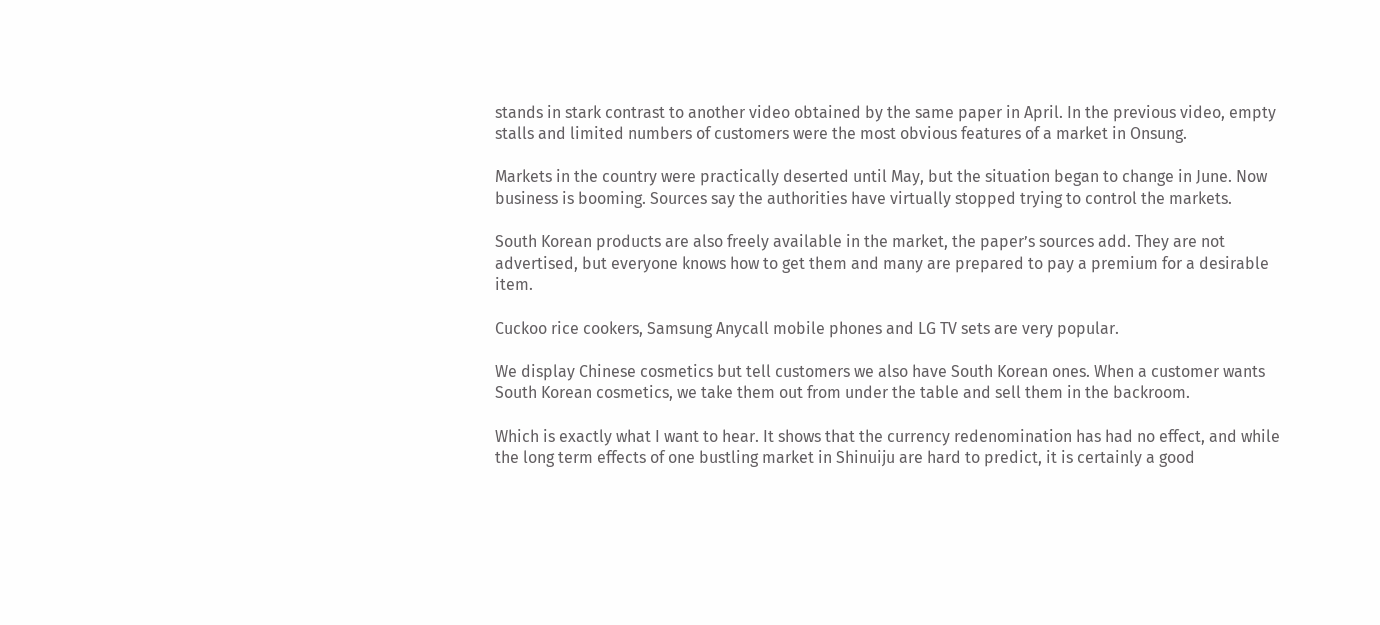stands in stark contrast to another video obtained by the same paper in April. In the previous video, empty stalls and limited numbers of customers were the most obvious features of a market in Onsung.

Markets in the country were practically deserted until May, but the situation began to change in June. Now business is booming. Sources say the authorities have virtually stopped trying to control the markets.

South Korean products are also freely available in the market, the paper’s sources add. They are not advertised, but everyone knows how to get them and many are prepared to pay a premium for a desirable item.

Cuckoo rice cookers, Samsung Anycall mobile phones and LG TV sets are very popular.

We display Chinese cosmetics but tell customers we also have South Korean ones. When a customer wants South Korean cosmetics, we take them out from under the table and sell them in the backroom.

Which is exactly what I want to hear. It shows that the currency redenomination has had no effect, and while the long term effects of one bustling market in Shinuiju are hard to predict, it is certainly a good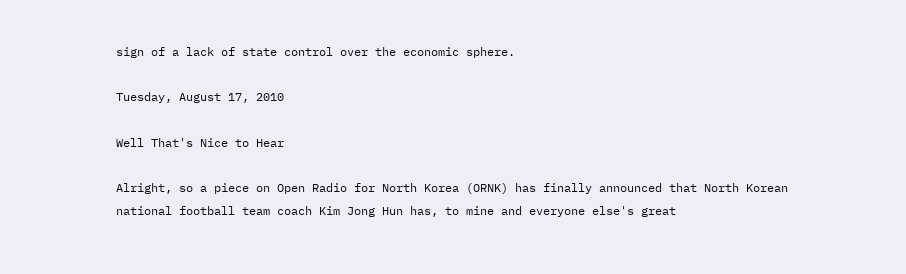sign of a lack of state control over the economic sphere.

Tuesday, August 17, 2010

Well That's Nice to Hear

Alright, so a piece on Open Radio for North Korea (ORNK) has finally announced that North Korean national football team coach Kim Jong Hun has, to mine and everyone else's great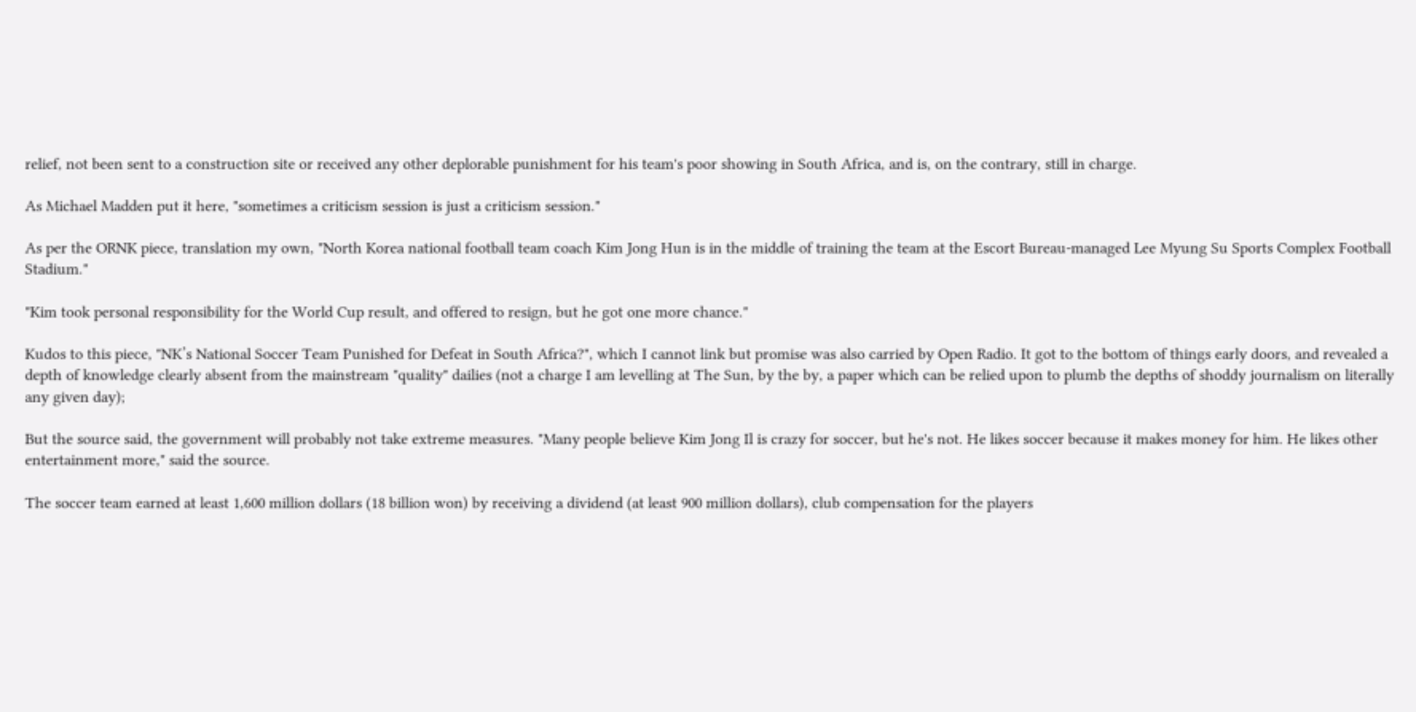relief, not been sent to a construction site or received any other deplorable punishment for his team's poor showing in South Africa, and is, on the contrary, still in charge.

As Michael Madden put it here, "sometimes a criticism session is just a criticism session."

As per the ORNK piece, translation my own, "North Korea national football team coach Kim Jong Hun is in the middle of training the team at the Escort Bureau-managed Lee Myung Su Sports Complex Football Stadium."

"Kim took personal responsibility for the World Cup result, and offered to resign, but he got one more chance."

Kudos to this piece, "NK’s National Soccer Team Punished for Defeat in South Africa?", which I cannot link but promise was also carried by Open Radio. It got to the bottom of things early doors, and revealed a depth of knowledge clearly absent from the mainstream "quality" dailies (not a charge I am levelling at The Sun, by the by, a paper which can be relied upon to plumb the depths of shoddy journalism on literally any given day);

But the source said, the government will probably not take extreme measures. "Many people believe Kim Jong Il is crazy for soccer, but he's not. He likes soccer because it makes money for him. He likes other entertainment more," said the source.

The soccer team earned at least 1,600 million dollars (18 billion won) by receiving a dividend (at least 900 million dollars), club compensation for the players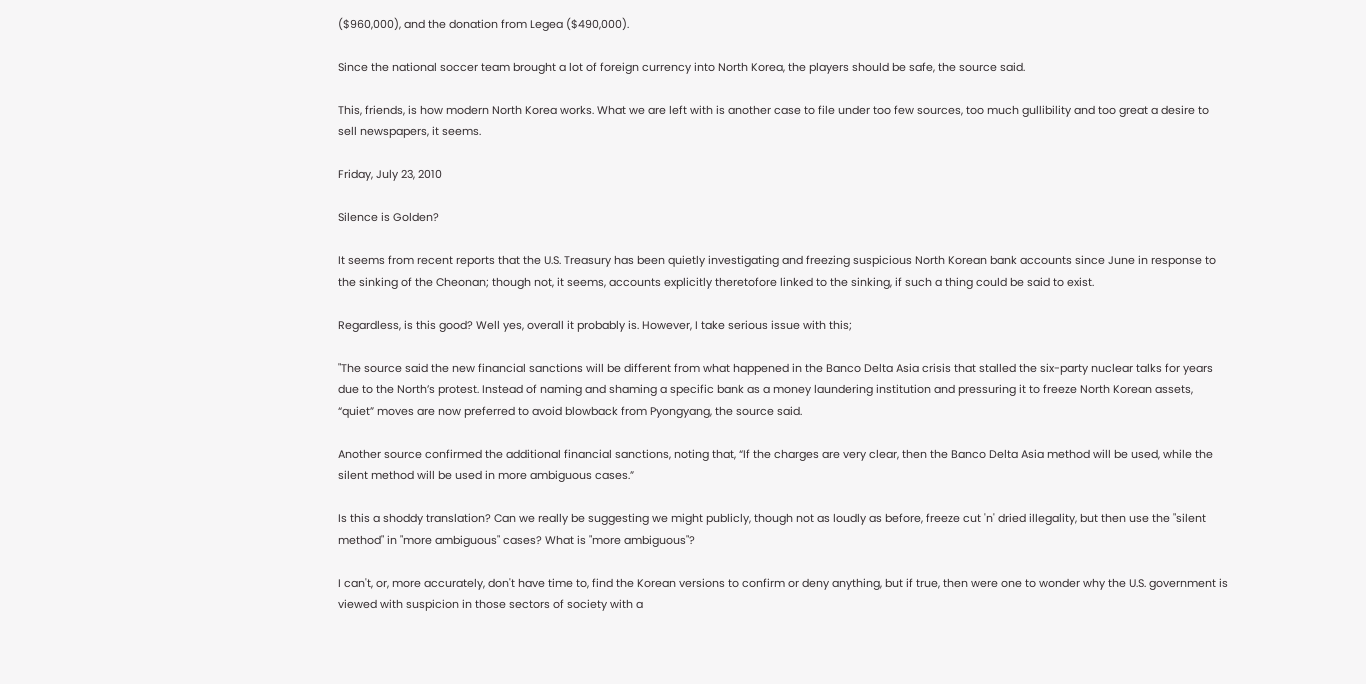($960,000), and the donation from Legea ($490,000).

Since the national soccer team brought a lot of foreign currency into North Korea, the players should be safe, the source said.

This, friends, is how modern North Korea works. What we are left with is another case to file under too few sources, too much gullibility and too great a desire to sell newspapers, it seems.

Friday, July 23, 2010

Silence is Golden?

It seems from recent reports that the U.S. Treasury has been quietly investigating and freezing suspicious North Korean bank accounts since June in response to the sinking of the Cheonan; though not, it seems, accounts explicitly theretofore linked to the sinking, if such a thing could be said to exist.

Regardless, is this good? Well yes, overall it probably is. However, I take serious issue with this;

"The source said the new financial sanctions will be different from what happened in the Banco Delta Asia crisis that stalled the six-party nuclear talks for years due to the North’s protest. Instead of naming and shaming a specific bank as a money laundering institution and pressuring it to freeze North Korean assets, “quiet” moves are now preferred to avoid blowback from Pyongyang, the source said.

Another source confirmed the additional financial sanctions, noting that, “If the charges are very clear, then the Banco Delta Asia method will be used, while the silent method will be used in more ambiguous cases.”

Is this a shoddy translation? Can we really be suggesting we might publicly, though not as loudly as before, freeze cut 'n' dried illegality, but then use the "silent method" in "more ambiguous" cases? What is "more ambiguous"?

I can't, or, more accurately, don't have time to, find the Korean versions to confirm or deny anything, but if true, then were one to wonder why the U.S. government is viewed with suspicion in those sectors of society with a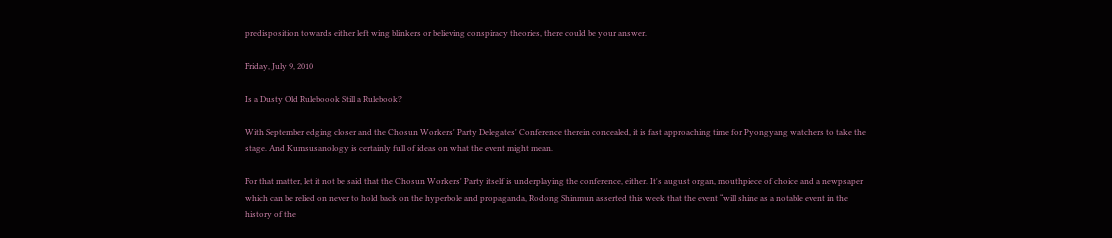predisposition towards either left wing blinkers or believing conspiracy theories, there could be your answer.

Friday, July 9, 2010

Is a Dusty Old Ruleboook Still a Rulebook?

With September edging closer and the Chosun Workers' Party Delegates' Conference therein concealed, it is fast approaching time for Pyongyang watchers to take the stage. And Kumsusanology is certainly full of ideas on what the event might mean.

For that matter, let it not be said that the Chosun Workers' Party itself is underplaying the conference, either. It's august organ, mouthpiece of choice and a newpsaper which can be relied on never to hold back on the hyperbole and propaganda, Rodong Shinmun asserted this week that the event “will shine as a notable event in the history of the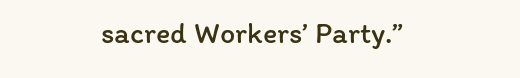sacred Workers’ Party.”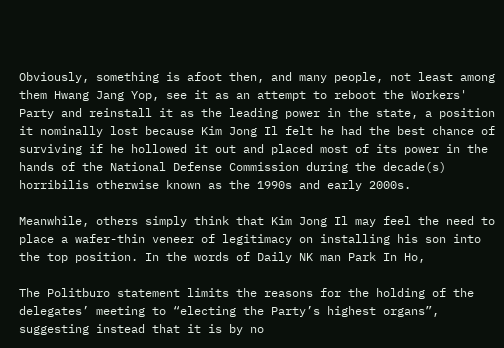Obviously, something is afoot then, and many people, not least among them Hwang Jang Yop, see it as an attempt to reboot the Workers' Party and reinstall it as the leading power in the state, a position it nominally lost because Kim Jong Il felt he had the best chance of surviving if he hollowed it out and placed most of its power in the hands of the National Defense Commission during the decade(s) horribilis otherwise known as the 1990s and early 2000s.

Meanwhile, others simply think that Kim Jong Il may feel the need to place a wafer-thin veneer of legitimacy on installing his son into the top position. In the words of Daily NK man Park In Ho,

The Politburo statement limits the reasons for the holding of the delegates’ meeting to “electing the Party’s highest organs”, suggesting instead that it is by no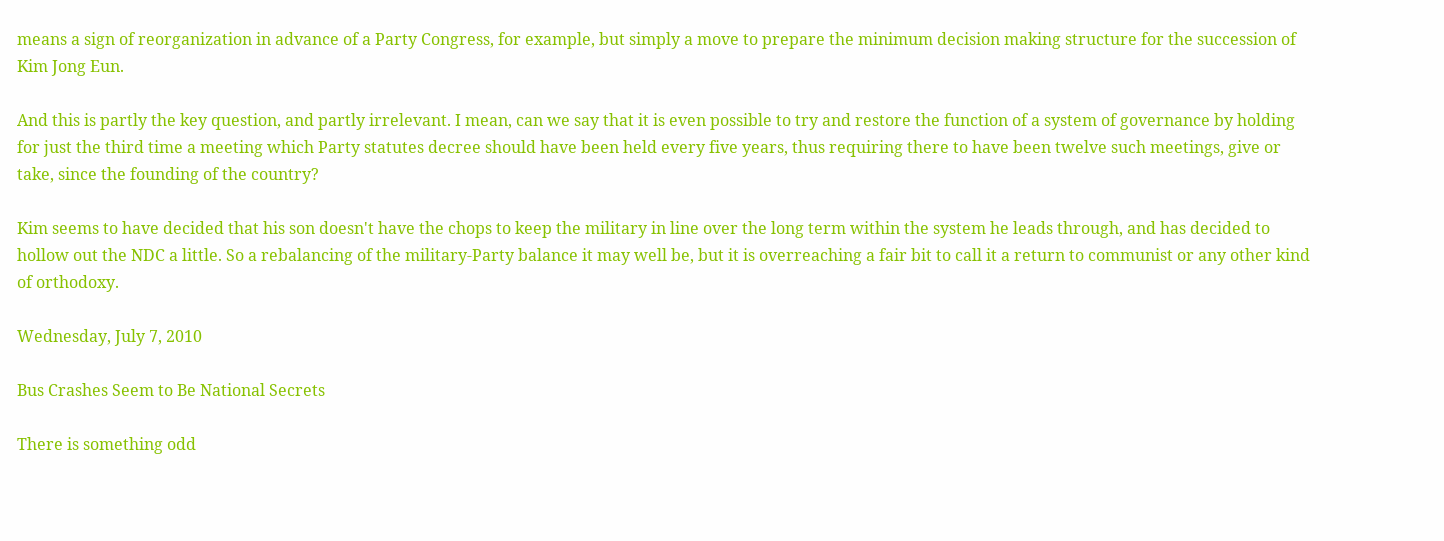means a sign of reorganization in advance of a Party Congress, for example, but simply a move to prepare the minimum decision making structure for the succession of Kim Jong Eun.

And this is partly the key question, and partly irrelevant. I mean, can we say that it is even possible to try and restore the function of a system of governance by holding for just the third time a meeting which Party statutes decree should have been held every five years, thus requiring there to have been twelve such meetings, give or take, since the founding of the country?

Kim seems to have decided that his son doesn't have the chops to keep the military in line over the long term within the system he leads through, and has decided to hollow out the NDC a little. So a rebalancing of the military-Party balance it may well be, but it is overreaching a fair bit to call it a return to communist or any other kind of orthodoxy.

Wednesday, July 7, 2010

Bus Crashes Seem to Be National Secrets

There is something odd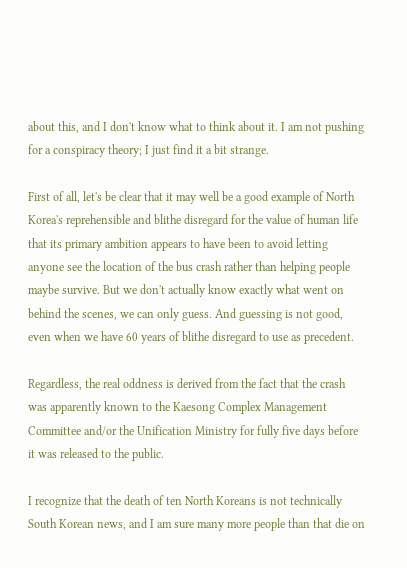about this, and I don't know what to think about it. I am not pushing for a conspiracy theory; I just find it a bit strange.

First of all, let's be clear that it may well be a good example of North Korea's reprehensible and blithe disregard for the value of human life that its primary ambition appears to have been to avoid letting anyone see the location of the bus crash rather than helping people maybe survive. But we don't actually know exactly what went on behind the scenes, we can only guess. And guessing is not good, even when we have 60 years of blithe disregard to use as precedent.

Regardless, the real oddness is derived from the fact that the crash was apparently known to the Kaesong Complex Management Committee and/or the Unification Ministry for fully five days before it was released to the public.

I recognize that the death of ten North Koreans is not technically South Korean news, and I am sure many more people than that die on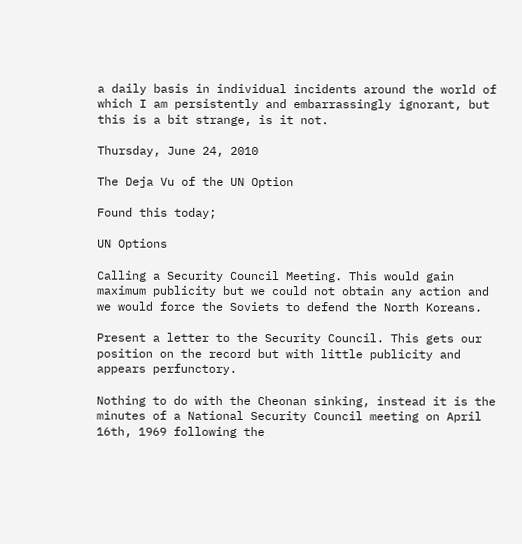a daily basis in individual incidents around the world of which I am persistently and embarrassingly ignorant, but this is a bit strange, is it not.

Thursday, June 24, 2010

The Deja Vu of the UN Option

Found this today;

UN Options

Calling a Security Council Meeting. This would gain maximum publicity but we could not obtain any action and we would force the Soviets to defend the North Koreans.

Present a letter to the Security Council. This gets our position on the record but with little publicity and appears perfunctory.

Nothing to do with the Cheonan sinking, instead it is the minutes of a National Security Council meeting on April 16th, 1969 following the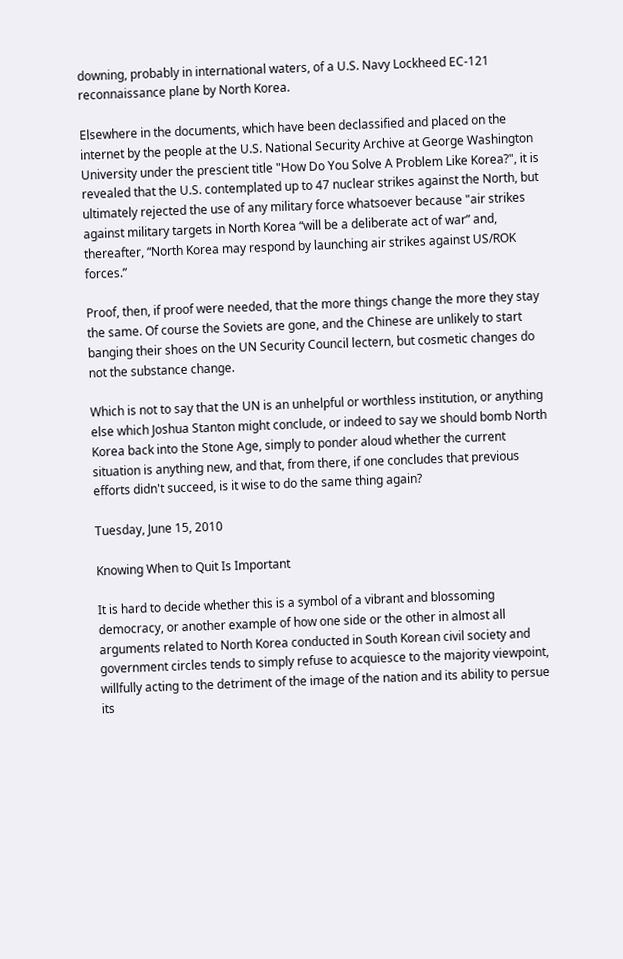downing, probably in international waters, of a U.S. Navy Lockheed EC-121 reconnaissance plane by North Korea.

Elsewhere in the documents, which have been declassified and placed on the internet by the people at the U.S. National Security Archive at George Washington University under the prescient title "How Do You Solve A Problem Like Korea?", it is revealed that the U.S. contemplated up to 47 nuclear strikes against the North, but ultimately rejected the use of any military force whatsoever because "air strikes against military targets in North Korea “will be a deliberate act of war” and, thereafter, “North Korea may respond by launching air strikes against US/ROK forces.”

Proof, then, if proof were needed, that the more things change the more they stay the same. Of course the Soviets are gone, and the Chinese are unlikely to start banging their shoes on the UN Security Council lectern, but cosmetic changes do not the substance change.

Which is not to say that the UN is an unhelpful or worthless institution, or anything else which Joshua Stanton might conclude, or indeed to say we should bomb North Korea back into the Stone Age, simply to ponder aloud whether the current situation is anything new, and that, from there, if one concludes that previous efforts didn't succeed, is it wise to do the same thing again?

Tuesday, June 15, 2010

Knowing When to Quit Is Important

It is hard to decide whether this is a symbol of a vibrant and blossoming democracy, or another example of how one side or the other in almost all arguments related to North Korea conducted in South Korean civil society and government circles tends to simply refuse to acquiesce to the majority viewpoint, willfully acting to the detriment of the image of the nation and its ability to persue its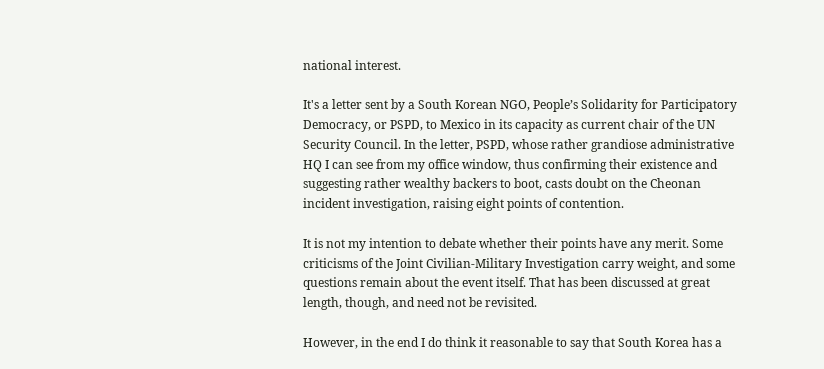national interest.

It's a letter sent by a South Korean NGO, People’s Solidarity for Participatory Democracy, or PSPD, to Mexico in its capacity as current chair of the UN Security Council. In the letter, PSPD, whose rather grandiose administrative HQ I can see from my office window, thus confirming their existence and suggesting rather wealthy backers to boot, casts doubt on the Cheonan incident investigation, raising eight points of contention.

It is not my intention to debate whether their points have any merit. Some criticisms of the Joint Civilian-Military Investigation carry weight, and some questions remain about the event itself. That has been discussed at great length, though, and need not be revisited.

However, in the end I do think it reasonable to say that South Korea has a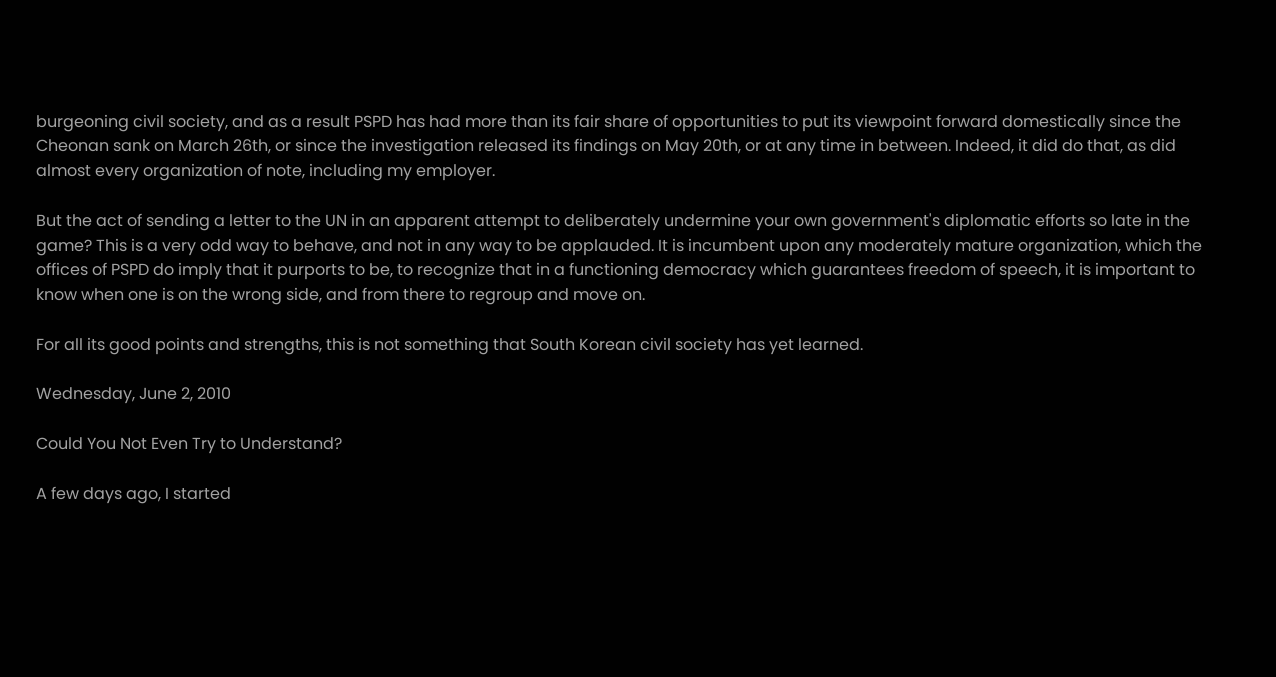burgeoning civil society, and as a result PSPD has had more than its fair share of opportunities to put its viewpoint forward domestically since the Cheonan sank on March 26th, or since the investigation released its findings on May 20th, or at any time in between. Indeed, it did do that, as did almost every organization of note, including my employer.

But the act of sending a letter to the UN in an apparent attempt to deliberately undermine your own government's diplomatic efforts so late in the game? This is a very odd way to behave, and not in any way to be applauded. It is incumbent upon any moderately mature organization, which the offices of PSPD do imply that it purports to be, to recognize that in a functioning democracy which guarantees freedom of speech, it is important to know when one is on the wrong side, and from there to regroup and move on.

For all its good points and strengths, this is not something that South Korean civil society has yet learned.

Wednesday, June 2, 2010

Could You Not Even Try to Understand?

A few days ago, I started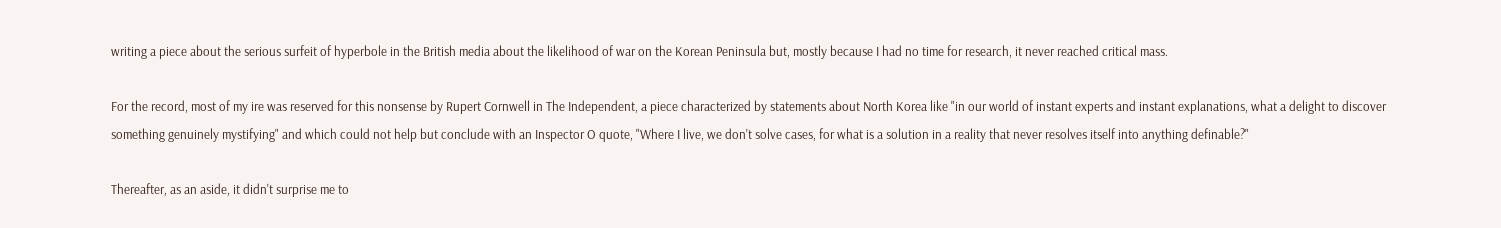writing a piece about the serious surfeit of hyperbole in the British media about the likelihood of war on the Korean Peninsula but, mostly because I had no time for research, it never reached critical mass.

For the record, most of my ire was reserved for this nonsense by Rupert Cornwell in The Independent, a piece characterized by statements about North Korea like "in our world of instant experts and instant explanations, what a delight to discover something genuinely mystifying" and which could not help but conclude with an Inspector O quote, "Where I live, we don't solve cases, for what is a solution in a reality that never resolves itself into anything definable?"

Thereafter, as an aside, it didn't surprise me to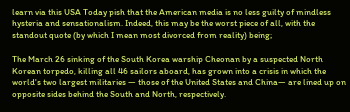learn via this USA Today pish that the American media is no less guilty of mindless hysteria and sensationalism. Indeed, this may be the worst piece of all, with the standout quote (by which I mean most divorced from reality) being;

The March 26 sinking of the South Korea warship Cheonan by a suspected North Korean torpedo, killing all 46 sailors aboard, has grown into a crisis in which the world's two largest militaries — those of the United States and China— are lined up on opposite sides behind the South and North, respectively.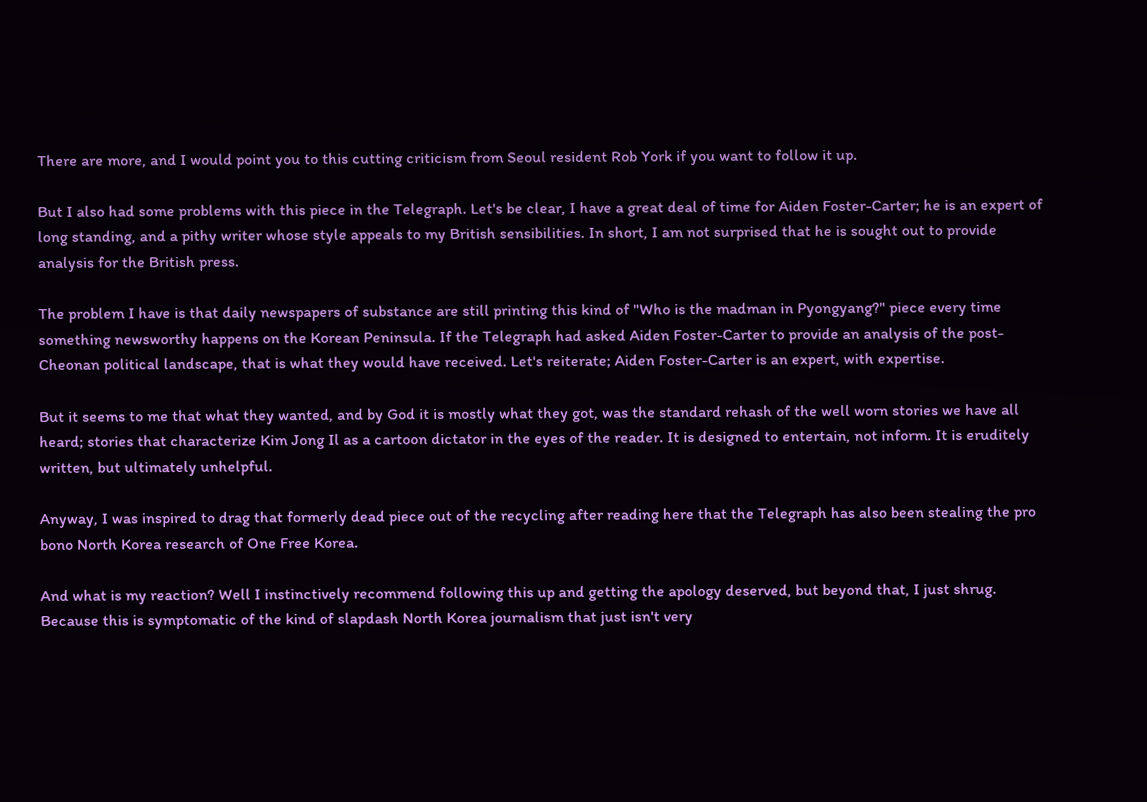There are more, and I would point you to this cutting criticism from Seoul resident Rob York if you want to follow it up.

But I also had some problems with this piece in the Telegraph. Let's be clear, I have a great deal of time for Aiden Foster-Carter; he is an expert of long standing, and a pithy writer whose style appeals to my British sensibilities. In short, I am not surprised that he is sought out to provide analysis for the British press.

The problem I have is that daily newspapers of substance are still printing this kind of "Who is the madman in Pyongyang?" piece every time something newsworthy happens on the Korean Peninsula. If the Telegraph had asked Aiden Foster-Carter to provide an analysis of the post-Cheonan political landscape, that is what they would have received. Let's reiterate; Aiden Foster-Carter is an expert, with expertise.

But it seems to me that what they wanted, and by God it is mostly what they got, was the standard rehash of the well worn stories we have all heard; stories that characterize Kim Jong Il as a cartoon dictator in the eyes of the reader. It is designed to entertain, not inform. It is eruditely written, but ultimately unhelpful.

Anyway, I was inspired to drag that formerly dead piece out of the recycling after reading here that the Telegraph has also been stealing the pro bono North Korea research of One Free Korea.

And what is my reaction? Well I instinctively recommend following this up and getting the apology deserved, but beyond that, I just shrug. Because this is symptomatic of the kind of slapdash North Korea journalism that just isn't very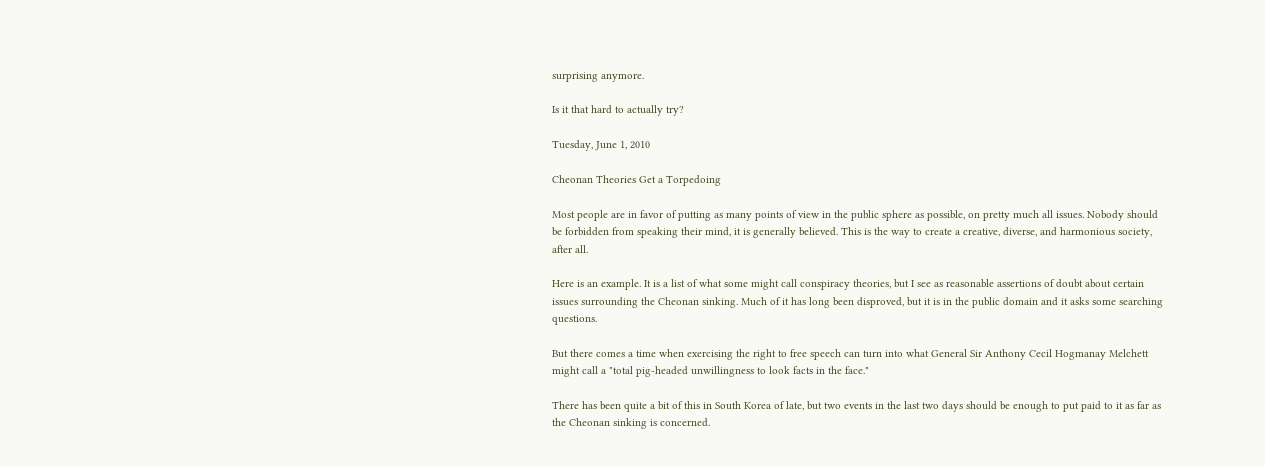surprising anymore.

Is it that hard to actually try?

Tuesday, June 1, 2010

Cheonan Theories Get a Torpedoing

Most people are in favor of putting as many points of view in the public sphere as possible, on pretty much all issues. Nobody should be forbidden from speaking their mind, it is generally believed. This is the way to create a creative, diverse, and harmonious society, after all.

Here is an example. It is a list of what some might call conspiracy theories, but I see as reasonable assertions of doubt about certain issues surrounding the Cheonan sinking. Much of it has long been disproved, but it is in the public domain and it asks some searching questions.

But there comes a time when exercising the right to free speech can turn into what General Sir Anthony Cecil Hogmanay Melchett might call a "total pig-headed unwillingness to look facts in the face."

There has been quite a bit of this in South Korea of late, but two events in the last two days should be enough to put paid to it as far as the Cheonan sinking is concerned.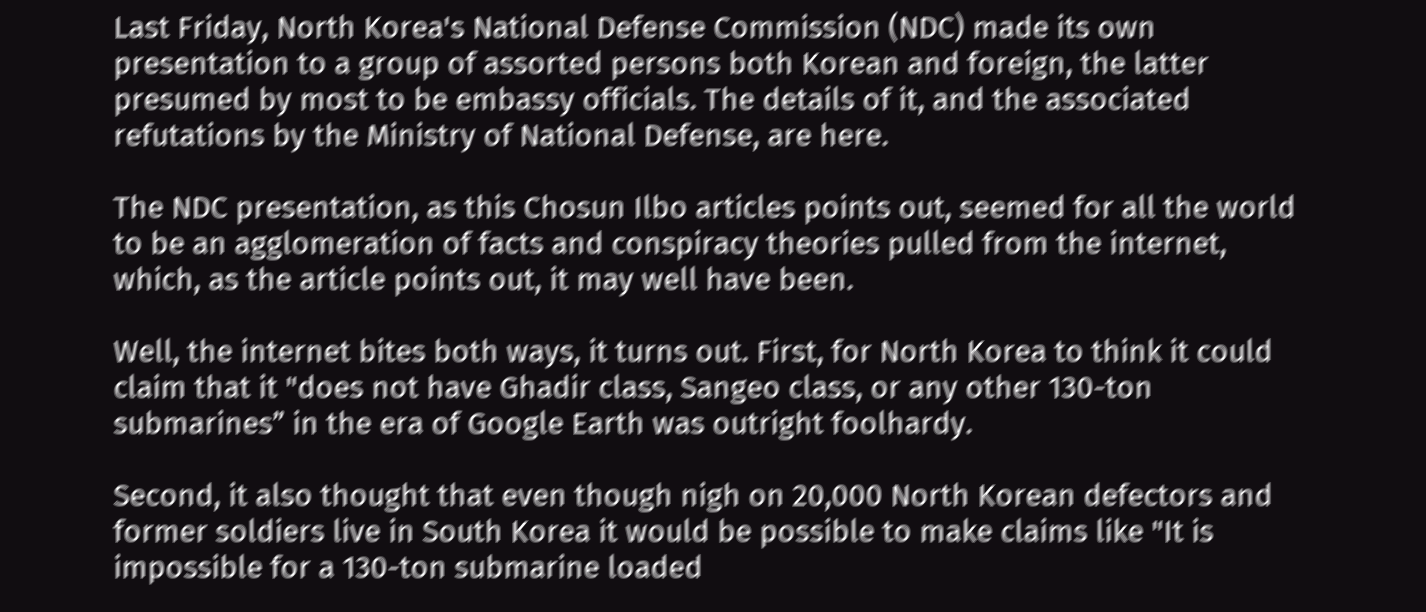Last Friday, North Korea's National Defense Commission (NDC) made its own presentation to a group of assorted persons both Korean and foreign, the latter presumed by most to be embassy officials. The details of it, and the associated refutations by the Ministry of National Defense, are here.

The NDC presentation, as this Chosun Ilbo articles points out, seemed for all the world to be an agglomeration of facts and conspiracy theories pulled from the internet, which, as the article points out, it may well have been.

Well, the internet bites both ways, it turns out. First, for North Korea to think it could claim that it "does not have Ghadir class, Sangeo class, or any other 130-ton submarines” in the era of Google Earth was outright foolhardy.

Second, it also thought that even though nigh on 20,000 North Korean defectors and former soldiers live in South Korea it would be possible to make claims like "It is impossible for a 130-ton submarine loaded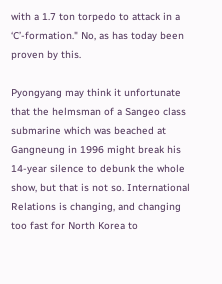with a 1.7 ton torpedo to attack in a ‘C’-formation." No, as has today been proven by this.

Pyongyang may think it unfortunate that the helmsman of a Sangeo class submarine which was beached at Gangneung in 1996 might break his 14-year silence to debunk the whole show, but that is not so. International Relations is changing, and changing too fast for North Korea to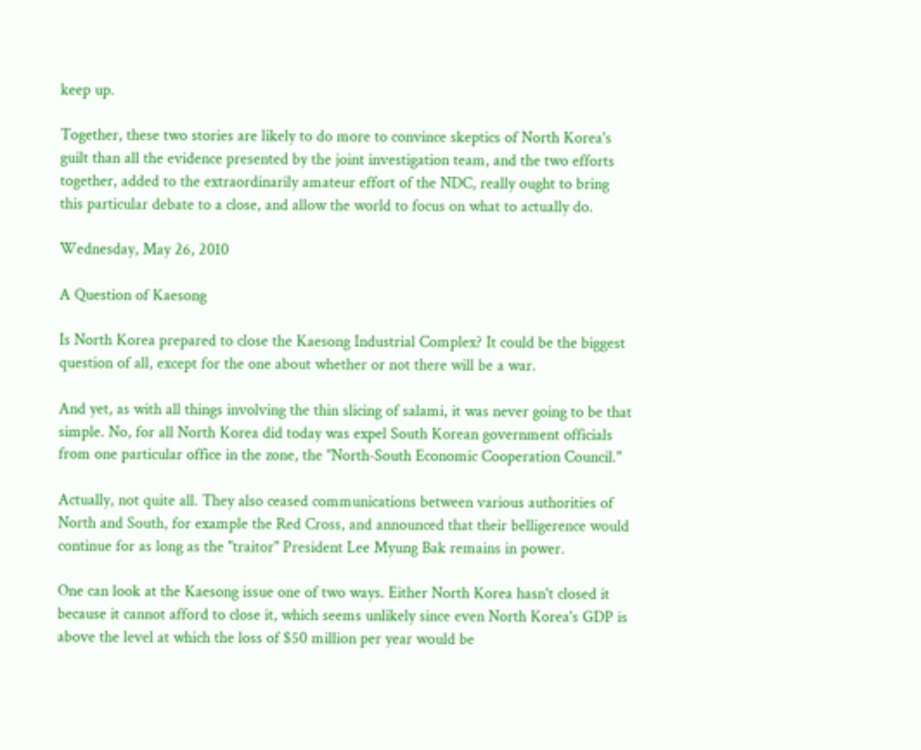keep up.

Together, these two stories are likely to do more to convince skeptics of North Korea's guilt than all the evidence presented by the joint investigation team, and the two efforts together, added to the extraordinarily amateur effort of the NDC, really ought to bring this particular debate to a close, and allow the world to focus on what to actually do.

Wednesday, May 26, 2010

A Question of Kaesong

Is North Korea prepared to close the Kaesong Industrial Complex? It could be the biggest question of all, except for the one about whether or not there will be a war.

And yet, as with all things involving the thin slicing of salami, it was never going to be that simple. No, for all North Korea did today was expel South Korean government officials from one particular office in the zone, the "North‐South Economic Cooperation Council."

Actually, not quite all. They also ceased communications between various authorities of North and South, for example the Red Cross, and announced that their belligerence would continue for as long as the "traitor" President Lee Myung Bak remains in power.

One can look at the Kaesong issue one of two ways. Either North Korea hasn't closed it because it cannot afford to close it, which seems unlikely since even North Korea's GDP is above the level at which the loss of $50 million per year would be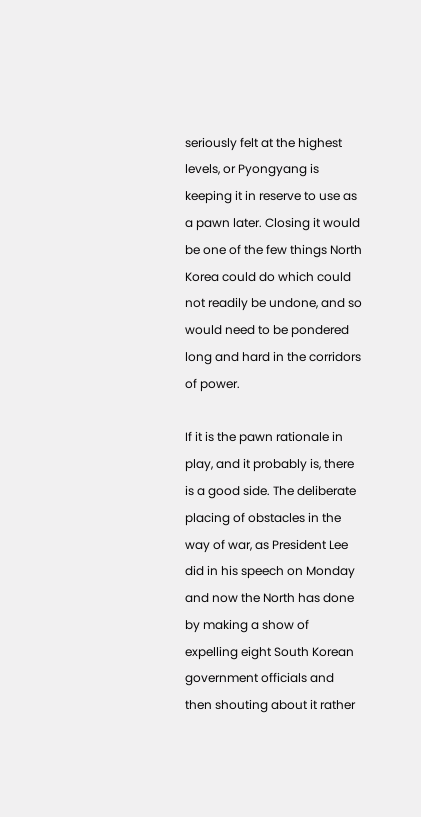seriously felt at the highest levels, or Pyongyang is keeping it in reserve to use as a pawn later. Closing it would be one of the few things North Korea could do which could not readily be undone, and so would need to be pondered long and hard in the corridors of power.

If it is the pawn rationale in play, and it probably is, there is a good side. The deliberate placing of obstacles in the way of war, as President Lee did in his speech on Monday and now the North has done by making a show of expelling eight South Korean government officials and then shouting about it rather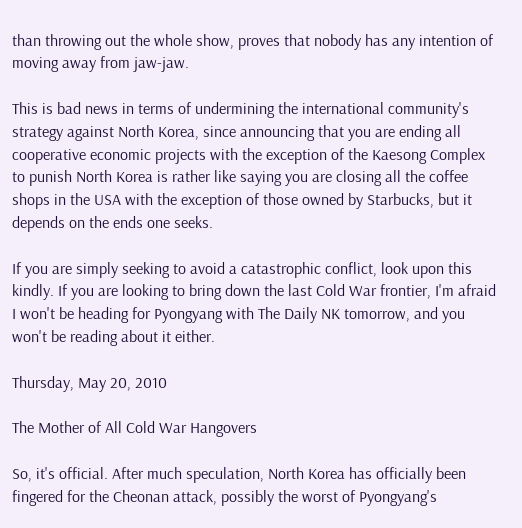than throwing out the whole show, proves that nobody has any intention of moving away from jaw-jaw.

This is bad news in terms of undermining the international community's strategy against North Korea, since announcing that you are ending all cooperative economic projects with the exception of the Kaesong Complex to punish North Korea is rather like saying you are closing all the coffee shops in the USA with the exception of those owned by Starbucks, but it depends on the ends one seeks.

If you are simply seeking to avoid a catastrophic conflict, look upon this kindly. If you are looking to bring down the last Cold War frontier, I'm afraid I won't be heading for Pyongyang with The Daily NK tomorrow, and you won't be reading about it either.

Thursday, May 20, 2010

The Mother of All Cold War Hangovers

So, it's official. After much speculation, North Korea has officially been fingered for the Cheonan attack, possibly the worst of Pyongyang's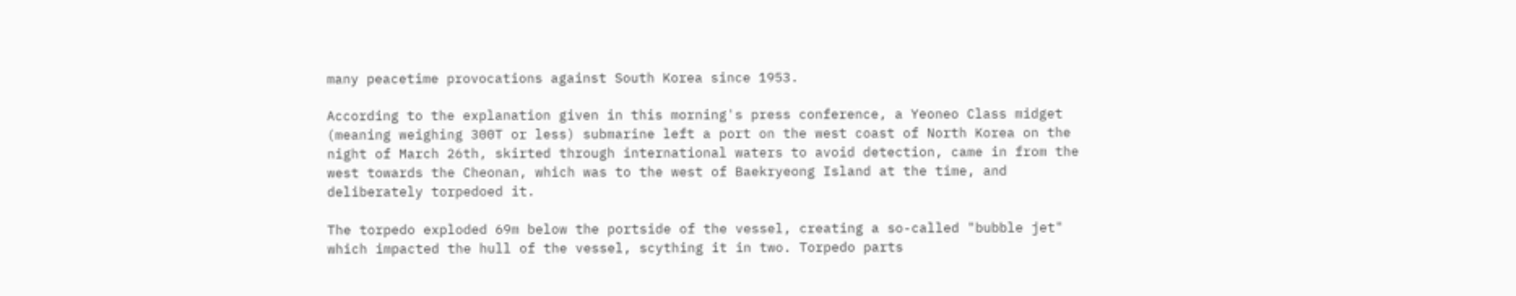many peacetime provocations against South Korea since 1953.

According to the explanation given in this morning's press conference, a Yeoneo Class midget (meaning weighing 300T or less) submarine left a port on the west coast of North Korea on the night of March 26th, skirted through international waters to avoid detection, came in from the west towards the Cheonan, which was to the west of Baekryeong Island at the time, and deliberately torpedoed it.

The torpedo exploded 69m below the portside of the vessel, creating a so-called "bubble jet" which impacted the hull of the vessel, scything it in two. Torpedo parts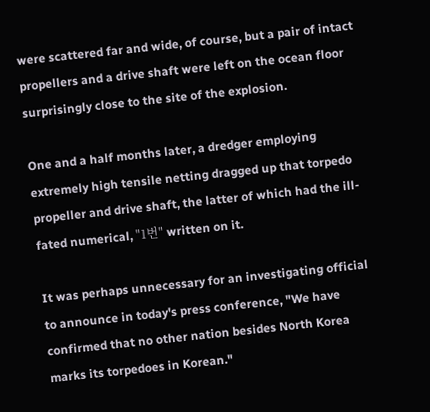were scattered far and wide, of course, but a pair of intact propellers and a drive shaft were left on the ocean floor surprisingly close to the site of the explosion.

One and a half months later, a dredger employing extremely high tensile netting dragged up that torpedo propeller and drive shaft, the latter of which had the ill-fated numerical, "1번" written on it.

It was perhaps unnecessary for an investigating official to announce in today's press conference, "We have confirmed that no other nation besides North Korea marks its torpedoes in Korean."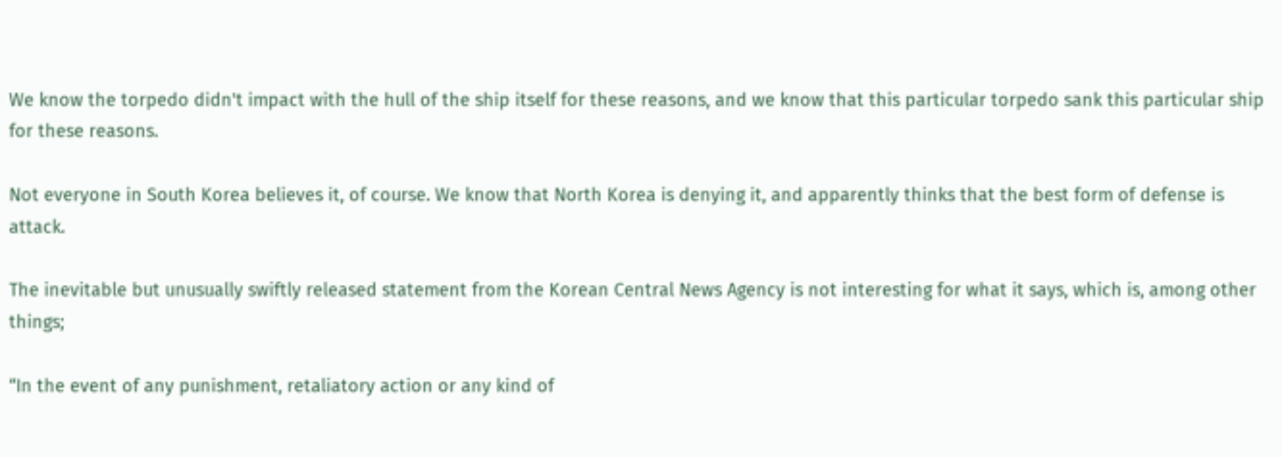We know the torpedo didn't impact with the hull of the ship itself for these reasons, and we know that this particular torpedo sank this particular ship for these reasons.

Not everyone in South Korea believes it, of course. We know that North Korea is denying it, and apparently thinks that the best form of defense is attack.

The inevitable but unusually swiftly released statement from the Korean Central News Agency is not interesting for what it says, which is, among other things;

“In the event of any punishment, retaliatory action or any kind of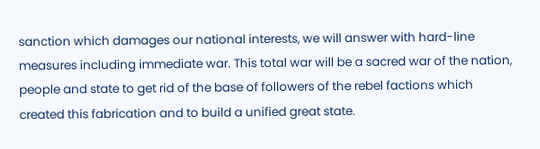sanction which damages our national interests, we will answer with hard-line measures including immediate war. This total war will be a sacred war of the nation, people and state to get rid of the base of followers of the rebel factions which created this fabrication and to build a unified great state.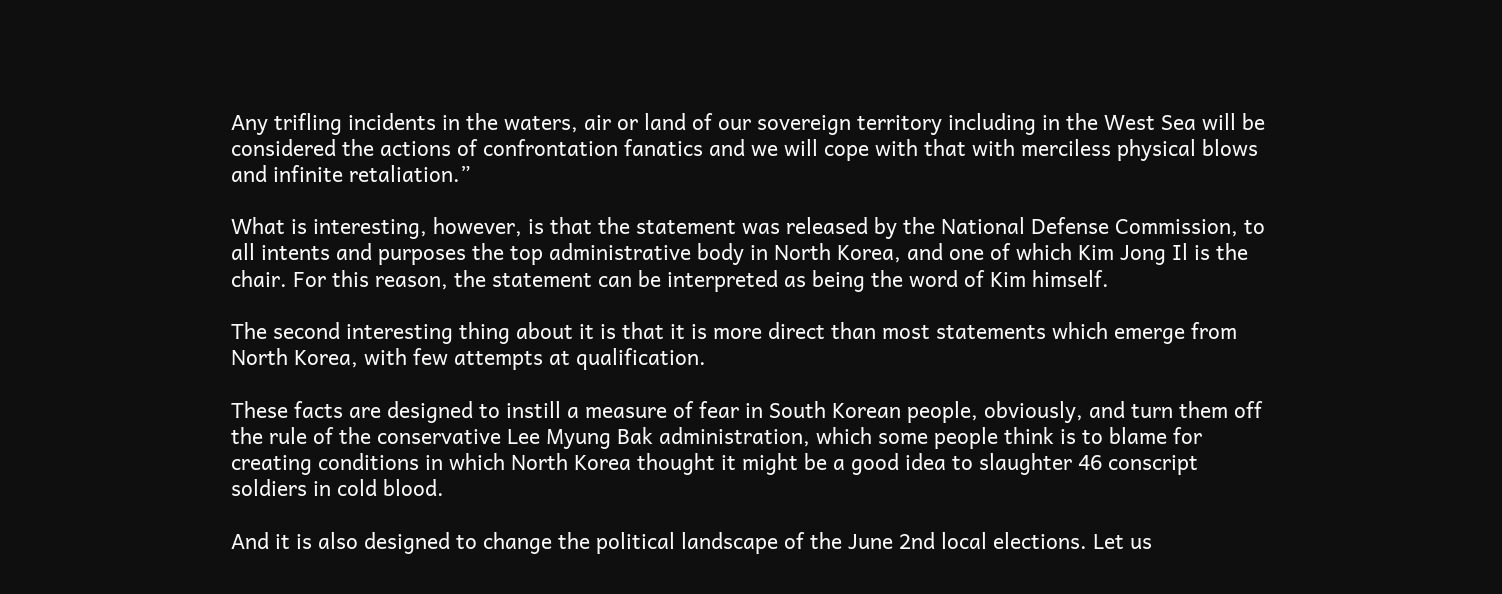Any trifling incidents in the waters, air or land of our sovereign territory including in the West Sea will be considered the actions of confrontation fanatics and we will cope with that with merciless physical blows and infinite retaliation.”

What is interesting, however, is that the statement was released by the National Defense Commission, to all intents and purposes the top administrative body in North Korea, and one of which Kim Jong Il is the chair. For this reason, the statement can be interpreted as being the word of Kim himself.

The second interesting thing about it is that it is more direct than most statements which emerge from North Korea, with few attempts at qualification.

These facts are designed to instill a measure of fear in South Korean people, obviously, and turn them off the rule of the conservative Lee Myung Bak administration, which some people think is to blame for creating conditions in which North Korea thought it might be a good idea to slaughter 46 conscript soldiers in cold blood.

And it is also designed to change the political landscape of the June 2nd local elections. Let us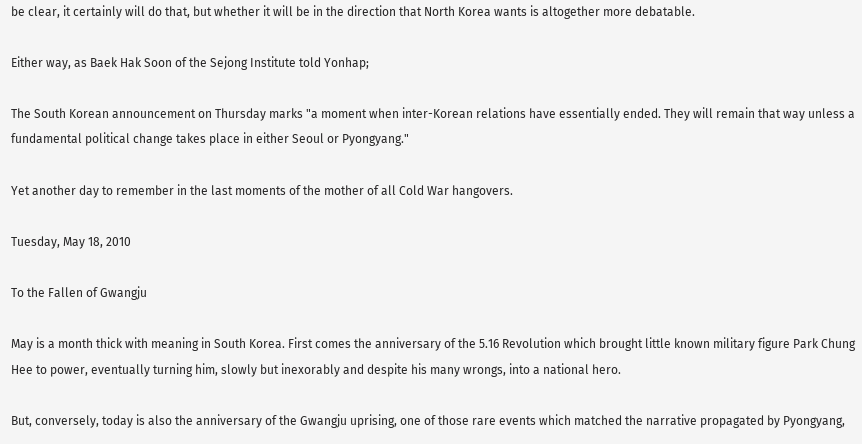be clear, it certainly will do that, but whether it will be in the direction that North Korea wants is altogether more debatable.

Either way, as Baek Hak Soon of the Sejong Institute told Yonhap;

The South Korean announcement on Thursday marks "a moment when inter-Korean relations have essentially ended. They will remain that way unless a fundamental political change takes place in either Seoul or Pyongyang."

Yet another day to remember in the last moments of the mother of all Cold War hangovers.

Tuesday, May 18, 2010

To the Fallen of Gwangju

May is a month thick with meaning in South Korea. First comes the anniversary of the 5.16 Revolution which brought little known military figure Park Chung Hee to power, eventually turning him, slowly but inexorably and despite his many wrongs, into a national hero.

But, conversely, today is also the anniversary of the Gwangju uprising, one of those rare events which matched the narrative propagated by Pyongyang,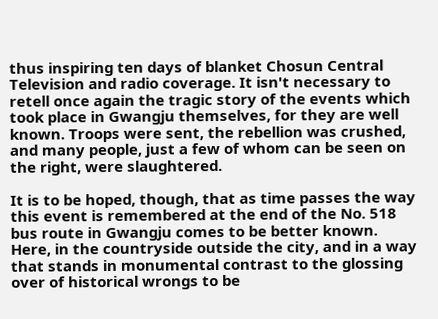thus inspiring ten days of blanket Chosun Central Television and radio coverage. It isn't necessary to retell once again the tragic story of the events which took place in Gwangju themselves, for they are well known. Troops were sent, the rebellion was crushed, and many people, just a few of whom can be seen on the right, were slaughtered.

It is to be hoped, though, that as time passes the way this event is remembered at the end of the No. 518 bus route in Gwangju comes to be better known. Here, in the countryside outside the city, and in a way that stands in monumental contrast to the glossing over of historical wrongs to be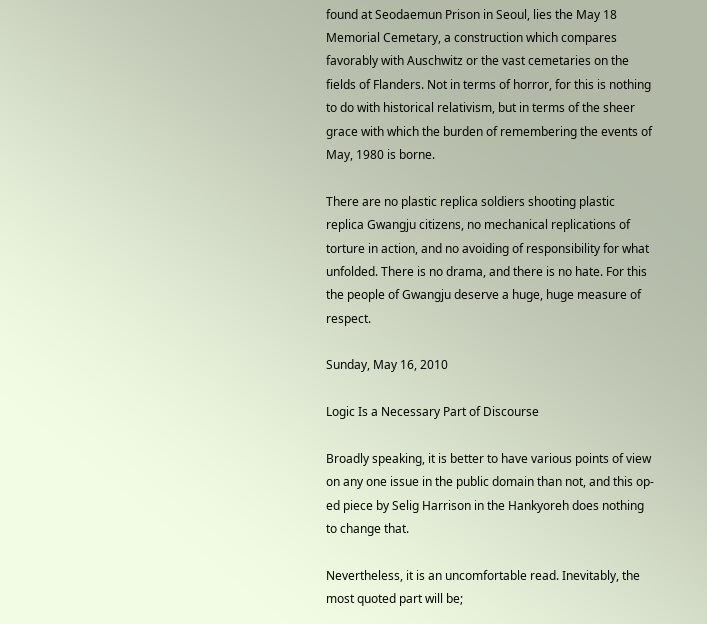found at Seodaemun Prison in Seoul, lies the May 18 Memorial Cemetary, a construction which compares favorably with Auschwitz or the vast cemetaries on the fields of Flanders. Not in terms of horror, for this is nothing to do with historical relativism, but in terms of the sheer grace with which the burden of remembering the events of May, 1980 is borne.

There are no plastic replica soldiers shooting plastic replica Gwangju citizens, no mechanical replications of torture in action, and no avoiding of responsibility for what unfolded. There is no drama, and there is no hate. For this the people of Gwangju deserve a huge, huge measure of respect.

Sunday, May 16, 2010

Logic Is a Necessary Part of Discourse

Broadly speaking, it is better to have various points of view on any one issue in the public domain than not, and this op-ed piece by Selig Harrison in the Hankyoreh does nothing to change that.

Nevertheless, it is an uncomfortable read. Inevitably, the most quoted part will be;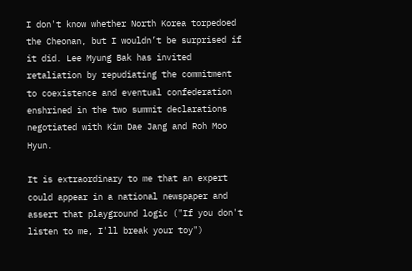I don't know whether North Korea torpedoed the Cheonan, but I wouldn’t be surprised if it did. Lee Myung Bak has invited retaliation by repudiating the commitment to coexistence and eventual confederation enshrined in the two summit declarations negotiated with Kim Dae Jang and Roh Moo Hyun.

It is extraordinary to me that an expert could appear in a national newspaper and assert that playground logic ("If you don't listen to me, I'll break your toy")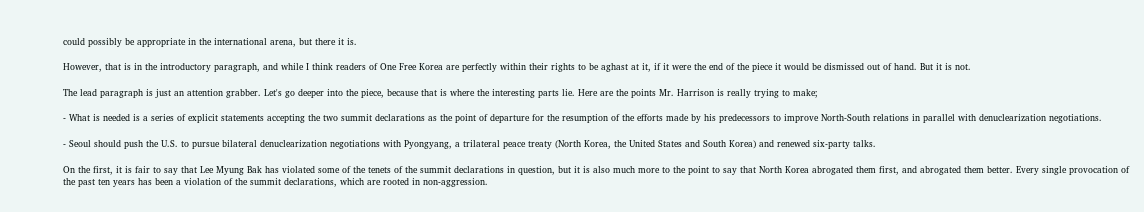could possibly be appropriate in the international arena, but there it is.

However, that is in the introductory paragraph, and while I think readers of One Free Korea are perfectly within their rights to be aghast at it, if it were the end of the piece it would be dismissed out of hand. But it is not.

The lead paragraph is just an attention grabber. Let's go deeper into the piece, because that is where the interesting parts lie. Here are the points Mr. Harrison is really trying to make;

- What is needed is a series of explicit statements accepting the two summit declarations as the point of departure for the resumption of the efforts made by his predecessors to improve North-South relations in parallel with denuclearization negotiations.

- Seoul should push the U.S. to pursue bilateral denuclearization negotiations with Pyongyang, a trilateral peace treaty (North Korea, the United States and South Korea) and renewed six-party talks.

On the first, it is fair to say that Lee Myung Bak has violated some of the tenets of the summit declarations in question, but it is also much more to the point to say that North Korea abrogated them first, and abrogated them better. Every single provocation of the past ten years has been a violation of the summit declarations, which are rooted in non-aggression.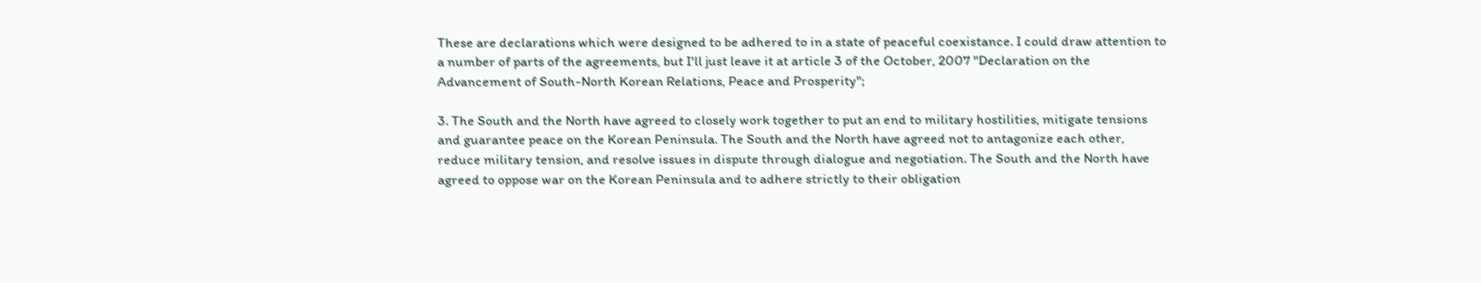These are declarations which were designed to be adhered to in a state of peaceful coexistance. I could draw attention to a number of parts of the agreements, but I'll just leave it at article 3 of the October, 2007 "Declaration on the Advancement of South-North Korean Relations, Peace and Prosperity";

3. The South and the North have agreed to closely work together to put an end to military hostilities, mitigate tensions and guarantee peace on the Korean Peninsula. The South and the North have agreed not to antagonize each other, reduce military tension, and resolve issues in dispute through dialogue and negotiation. The South and the North have agreed to oppose war on the Korean Peninsula and to adhere strictly to their obligation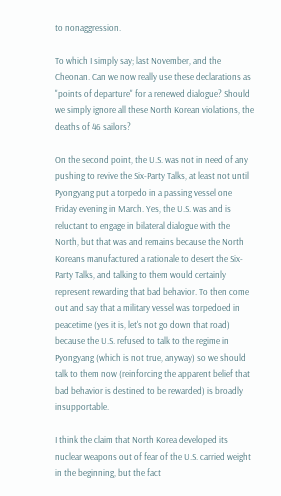to nonaggression.

To which I simply say; last November, and the Cheonan. Can we now really use these declarations as "points of departure" for a renewed dialogue? Should we simply ignore all these North Korean violations, the deaths of 46 sailors?

On the second point, the U.S. was not in need of any pushing to revive the Six-Party Talks, at least not until Pyongyang put a torpedo in a passing vessel one Friday evening in March. Yes, the U.S. was and is reluctant to engage in bilateral dialogue with the North, but that was and remains because the North Koreans manufactured a rationale to desert the Six-Party Talks, and talking to them would certainly represent rewarding that bad behavior. To then come out and say that a military vessel was torpedoed in peacetime (yes it is, let's not go down that road) because the U.S. refused to talk to the regime in Pyongyang (which is not true, anyway) so we should talk to them now (reinforcing the apparent belief that bad behavior is destined to be rewarded) is broadly insupportable.

I think the claim that North Korea developed its nuclear weapons out of fear of the U.S. carried weight in the beginning, but the fact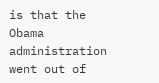is that the Obama administration went out of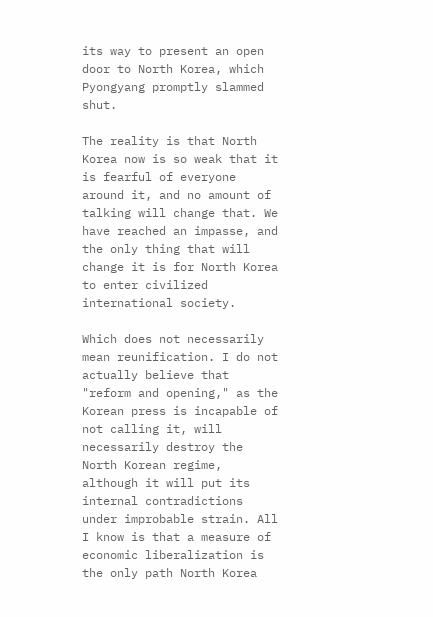its way to present an open door to North Korea, which Pyongyang promptly slammed shut.

The reality is that North Korea now is so weak that it is fearful of everyone around it, and no amount of talking will change that. We have reached an impasse, and the only thing that will change it is for North Korea to enter civilized international society.

Which does not necessarily mean reunification. I do not actually believe that "reform and opening," as the Korean press is incapable of not calling it, will necessarily destroy the North Korean regime, although it will put its internal contradictions under improbable strain. All I know is that a measure of economic liberalization is the only path North Korea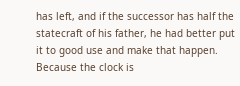has left, and if the successor has half the statecraft of his father, he had better put it to good use and make that happen. Because the clock is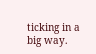ticking in a big way.